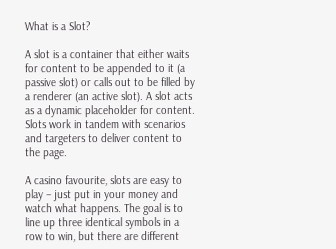What is a Slot?

A slot is a container that either waits for content to be appended to it (a passive slot) or calls out to be filled by a renderer (an active slot). A slot acts as a dynamic placeholder for content. Slots work in tandem with scenarios and targeters to deliver content to the page.

A casino favourite, slots are easy to play – just put in your money and watch what happens. The goal is to line up three identical symbols in a row to win, but there are different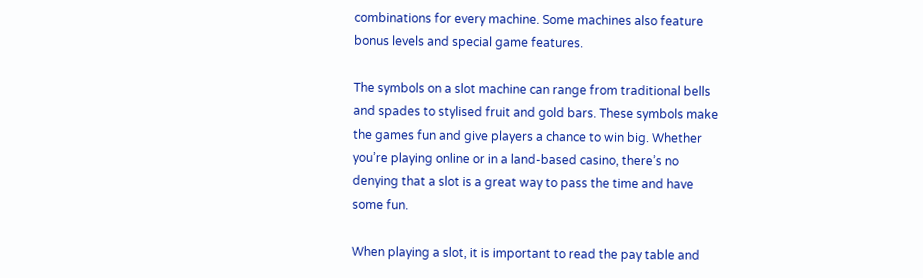combinations for every machine. Some machines also feature bonus levels and special game features.

The symbols on a slot machine can range from traditional bells and spades to stylised fruit and gold bars. These symbols make the games fun and give players a chance to win big. Whether you’re playing online or in a land-based casino, there’s no denying that a slot is a great way to pass the time and have some fun.

When playing a slot, it is important to read the pay table and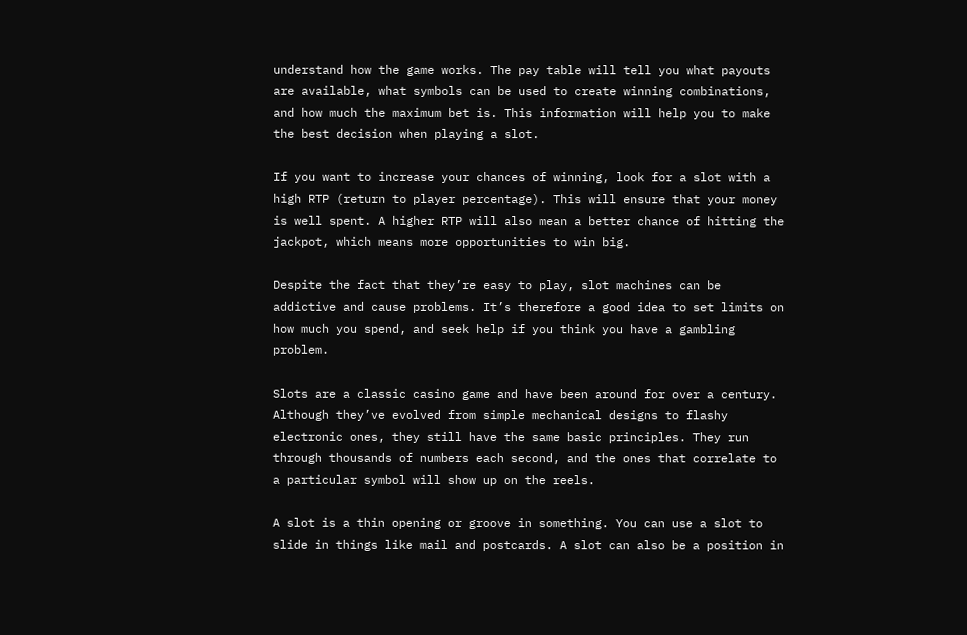understand how the game works. The pay table will tell you what payouts are available, what symbols can be used to create winning combinations, and how much the maximum bet is. This information will help you to make the best decision when playing a slot.

If you want to increase your chances of winning, look for a slot with a high RTP (return to player percentage). This will ensure that your money is well spent. A higher RTP will also mean a better chance of hitting the jackpot, which means more opportunities to win big.

Despite the fact that they’re easy to play, slot machines can be addictive and cause problems. It’s therefore a good idea to set limits on how much you spend, and seek help if you think you have a gambling problem.

Slots are a classic casino game and have been around for over a century. Although they’ve evolved from simple mechanical designs to flashy electronic ones, they still have the same basic principles. They run through thousands of numbers each second, and the ones that correlate to a particular symbol will show up on the reels.

A slot is a thin opening or groove in something. You can use a slot to slide in things like mail and postcards. A slot can also be a position in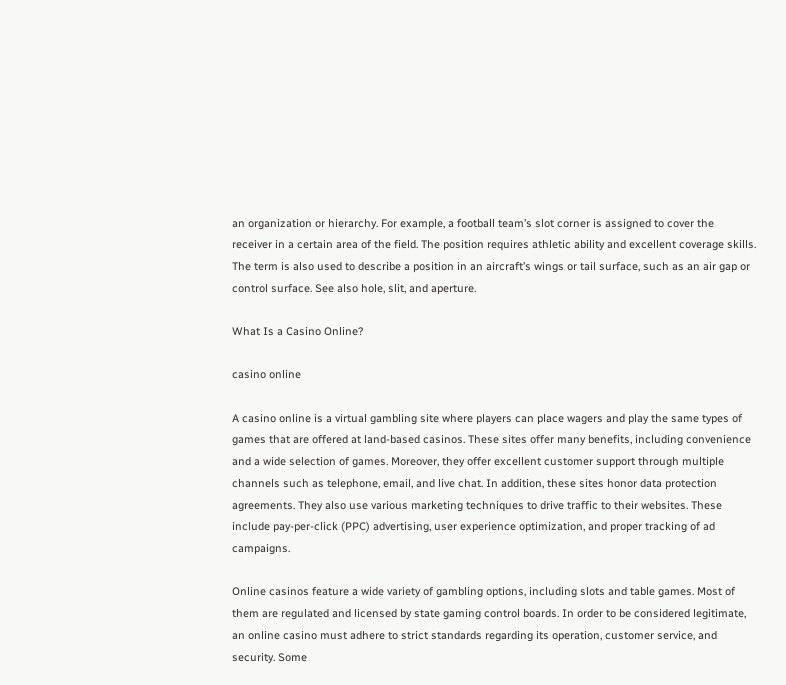an organization or hierarchy. For example, a football team’s slot corner is assigned to cover the receiver in a certain area of the field. The position requires athletic ability and excellent coverage skills. The term is also used to describe a position in an aircraft’s wings or tail surface, such as an air gap or control surface. See also hole, slit, and aperture.

What Is a Casino Online?

casino online

A casino online is a virtual gambling site where players can place wagers and play the same types of games that are offered at land-based casinos. These sites offer many benefits, including convenience and a wide selection of games. Moreover, they offer excellent customer support through multiple channels such as telephone, email, and live chat. In addition, these sites honor data protection agreements. They also use various marketing techniques to drive traffic to their websites. These include pay-per-click (PPC) advertising, user experience optimization, and proper tracking of ad campaigns.

Online casinos feature a wide variety of gambling options, including slots and table games. Most of them are regulated and licensed by state gaming control boards. In order to be considered legitimate, an online casino must adhere to strict standards regarding its operation, customer service, and security. Some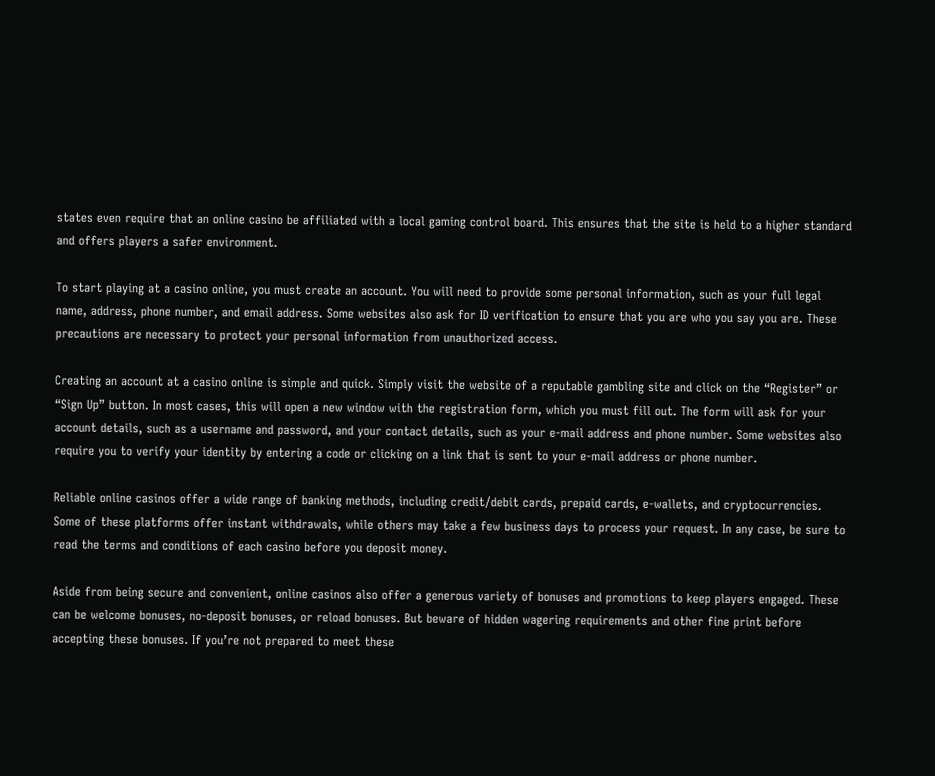states even require that an online casino be affiliated with a local gaming control board. This ensures that the site is held to a higher standard and offers players a safer environment.

To start playing at a casino online, you must create an account. You will need to provide some personal information, such as your full legal name, address, phone number, and email address. Some websites also ask for ID verification to ensure that you are who you say you are. These precautions are necessary to protect your personal information from unauthorized access.

Creating an account at a casino online is simple and quick. Simply visit the website of a reputable gambling site and click on the “Register” or “Sign Up” button. In most cases, this will open a new window with the registration form, which you must fill out. The form will ask for your account details, such as a username and password, and your contact details, such as your e-mail address and phone number. Some websites also require you to verify your identity by entering a code or clicking on a link that is sent to your e-mail address or phone number.

Reliable online casinos offer a wide range of banking methods, including credit/debit cards, prepaid cards, e-wallets, and cryptocurrencies. Some of these platforms offer instant withdrawals, while others may take a few business days to process your request. In any case, be sure to read the terms and conditions of each casino before you deposit money.

Aside from being secure and convenient, online casinos also offer a generous variety of bonuses and promotions to keep players engaged. These can be welcome bonuses, no-deposit bonuses, or reload bonuses. But beware of hidden wagering requirements and other fine print before accepting these bonuses. If you’re not prepared to meet these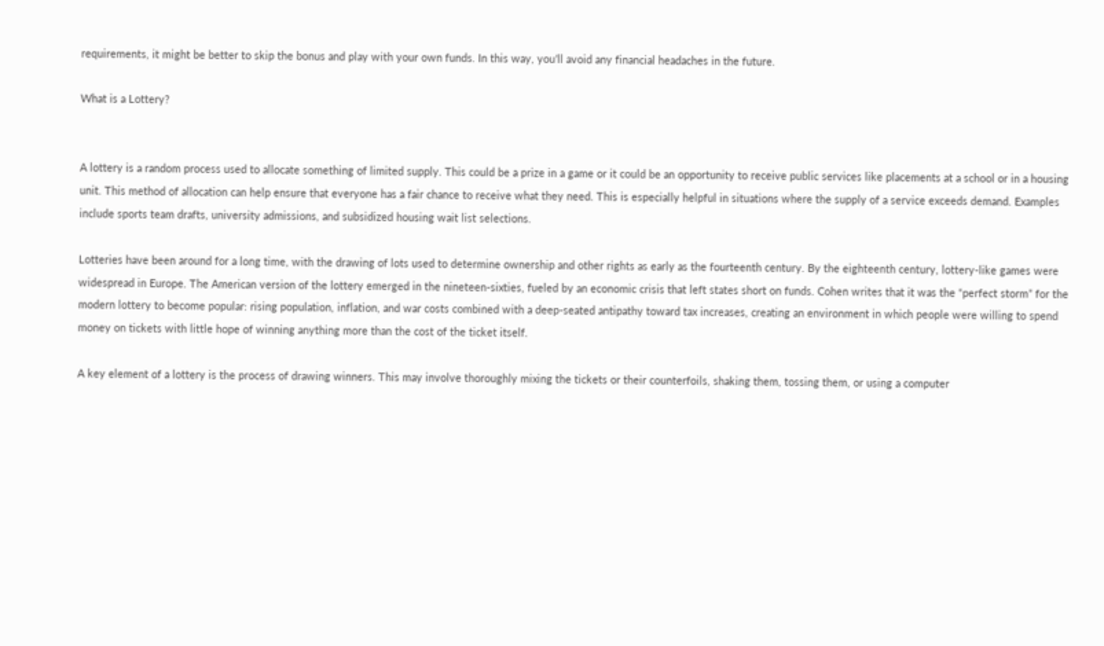requirements, it might be better to skip the bonus and play with your own funds. In this way, you’ll avoid any financial headaches in the future.

What is a Lottery?


A lottery is a random process used to allocate something of limited supply. This could be a prize in a game or it could be an opportunity to receive public services like placements at a school or in a housing unit. This method of allocation can help ensure that everyone has a fair chance to receive what they need. This is especially helpful in situations where the supply of a service exceeds demand. Examples include sports team drafts, university admissions, and subsidized housing wait list selections.

Lotteries have been around for a long time, with the drawing of lots used to determine ownership and other rights as early as the fourteenth century. By the eighteenth century, lottery-like games were widespread in Europe. The American version of the lottery emerged in the nineteen-sixties, fueled by an economic crisis that left states short on funds. Cohen writes that it was the “perfect storm” for the modern lottery to become popular: rising population, inflation, and war costs combined with a deep-seated antipathy toward tax increases, creating an environment in which people were willing to spend money on tickets with little hope of winning anything more than the cost of the ticket itself.

A key element of a lottery is the process of drawing winners. This may involve thoroughly mixing the tickets or their counterfoils, shaking them, tossing them, or using a computer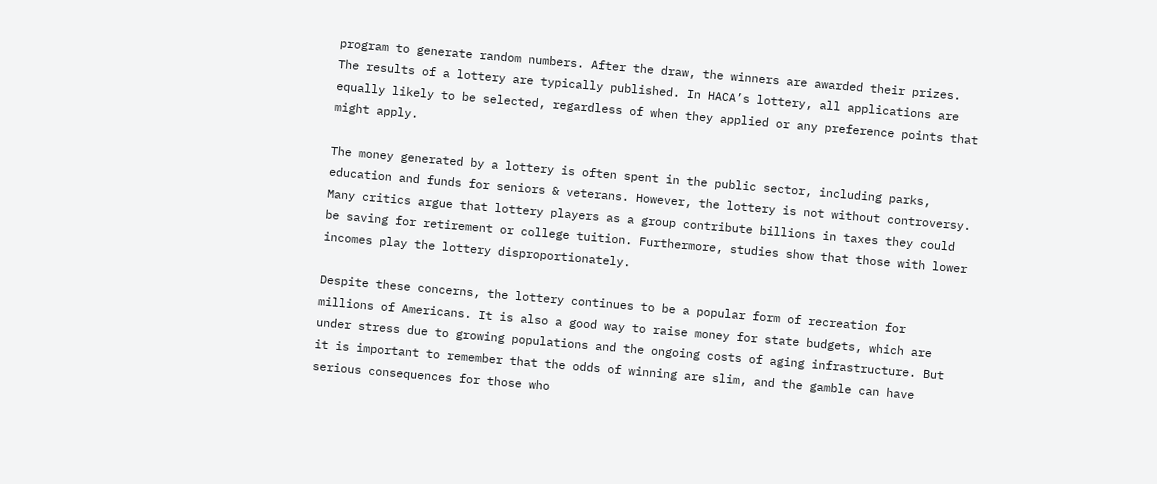program to generate random numbers. After the draw, the winners are awarded their prizes. The results of a lottery are typically published. In HACA’s lottery, all applications are equally likely to be selected, regardless of when they applied or any preference points that might apply.

The money generated by a lottery is often spent in the public sector, including parks, education and funds for seniors & veterans. However, the lottery is not without controversy. Many critics argue that lottery players as a group contribute billions in taxes they could be saving for retirement or college tuition. Furthermore, studies show that those with lower incomes play the lottery disproportionately.

Despite these concerns, the lottery continues to be a popular form of recreation for millions of Americans. It is also a good way to raise money for state budgets, which are under stress due to growing populations and the ongoing costs of aging infrastructure. But it is important to remember that the odds of winning are slim, and the gamble can have serious consequences for those who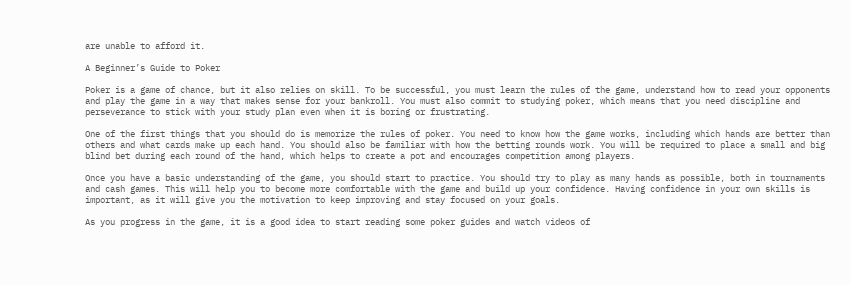are unable to afford it.

A Beginner’s Guide to Poker

Poker is a game of chance, but it also relies on skill. To be successful, you must learn the rules of the game, understand how to read your opponents and play the game in a way that makes sense for your bankroll. You must also commit to studying poker, which means that you need discipline and perseverance to stick with your study plan even when it is boring or frustrating.

One of the first things that you should do is memorize the rules of poker. You need to know how the game works, including which hands are better than others and what cards make up each hand. You should also be familiar with how the betting rounds work. You will be required to place a small and big blind bet during each round of the hand, which helps to create a pot and encourages competition among players.

Once you have a basic understanding of the game, you should start to practice. You should try to play as many hands as possible, both in tournaments and cash games. This will help you to become more comfortable with the game and build up your confidence. Having confidence in your own skills is important, as it will give you the motivation to keep improving and stay focused on your goals.

As you progress in the game, it is a good idea to start reading some poker guides and watch videos of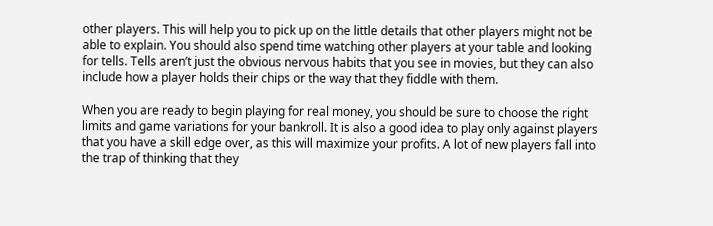other players. This will help you to pick up on the little details that other players might not be able to explain. You should also spend time watching other players at your table and looking for tells. Tells aren’t just the obvious nervous habits that you see in movies, but they can also include how a player holds their chips or the way that they fiddle with them.

When you are ready to begin playing for real money, you should be sure to choose the right limits and game variations for your bankroll. It is also a good idea to play only against players that you have a skill edge over, as this will maximize your profits. A lot of new players fall into the trap of thinking that they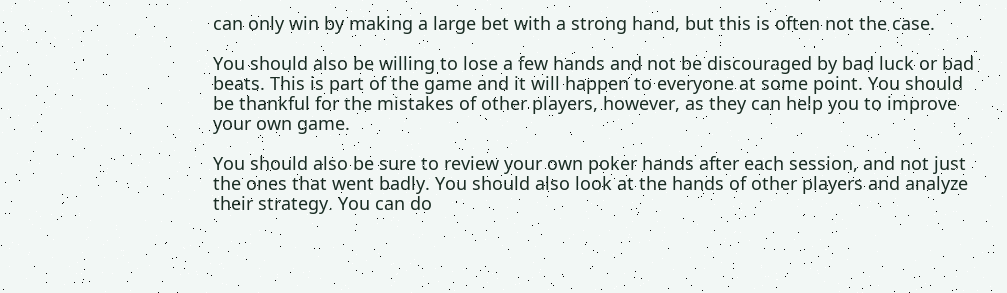can only win by making a large bet with a strong hand, but this is often not the case.

You should also be willing to lose a few hands and not be discouraged by bad luck or bad beats. This is part of the game and it will happen to everyone at some point. You should be thankful for the mistakes of other players, however, as they can help you to improve your own game.

You should also be sure to review your own poker hands after each session, and not just the ones that went badly. You should also look at the hands of other players and analyze their strategy. You can do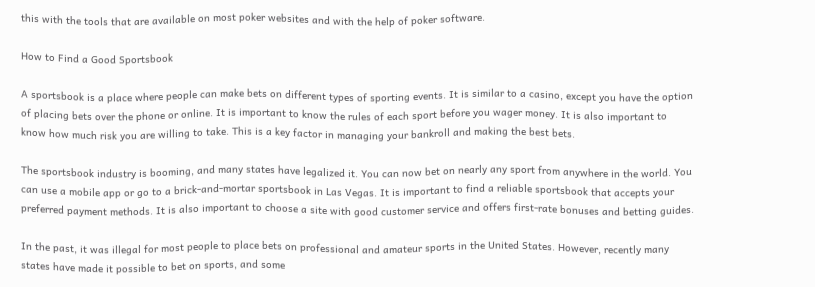this with the tools that are available on most poker websites and with the help of poker software.

How to Find a Good Sportsbook

A sportsbook is a place where people can make bets on different types of sporting events. It is similar to a casino, except you have the option of placing bets over the phone or online. It is important to know the rules of each sport before you wager money. It is also important to know how much risk you are willing to take. This is a key factor in managing your bankroll and making the best bets.

The sportsbook industry is booming, and many states have legalized it. You can now bet on nearly any sport from anywhere in the world. You can use a mobile app or go to a brick-and-mortar sportsbook in Las Vegas. It is important to find a reliable sportsbook that accepts your preferred payment methods. It is also important to choose a site with good customer service and offers first-rate bonuses and betting guides.

In the past, it was illegal for most people to place bets on professional and amateur sports in the United States. However, recently many states have made it possible to bet on sports, and some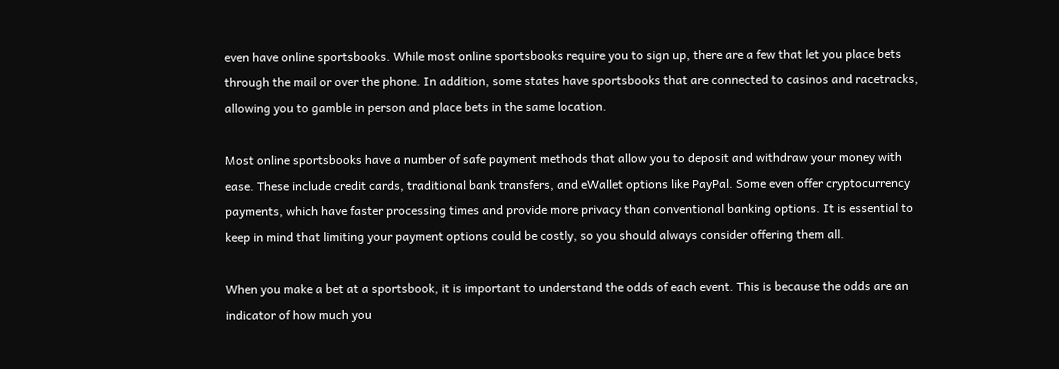even have online sportsbooks. While most online sportsbooks require you to sign up, there are a few that let you place bets through the mail or over the phone. In addition, some states have sportsbooks that are connected to casinos and racetracks, allowing you to gamble in person and place bets in the same location.

Most online sportsbooks have a number of safe payment methods that allow you to deposit and withdraw your money with ease. These include credit cards, traditional bank transfers, and eWallet options like PayPal. Some even offer cryptocurrency payments, which have faster processing times and provide more privacy than conventional banking options. It is essential to keep in mind that limiting your payment options could be costly, so you should always consider offering them all.

When you make a bet at a sportsbook, it is important to understand the odds of each event. This is because the odds are an indicator of how much you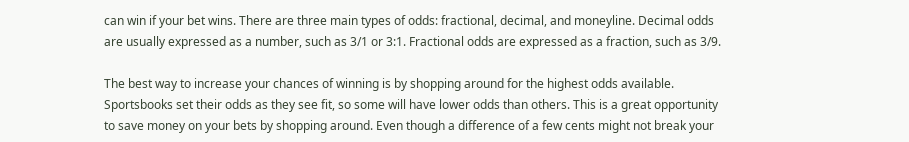can win if your bet wins. There are three main types of odds: fractional, decimal, and moneyline. Decimal odds are usually expressed as a number, such as 3/1 or 3:1. Fractional odds are expressed as a fraction, such as 3/9.

The best way to increase your chances of winning is by shopping around for the highest odds available. Sportsbooks set their odds as they see fit, so some will have lower odds than others. This is a great opportunity to save money on your bets by shopping around. Even though a difference of a few cents might not break your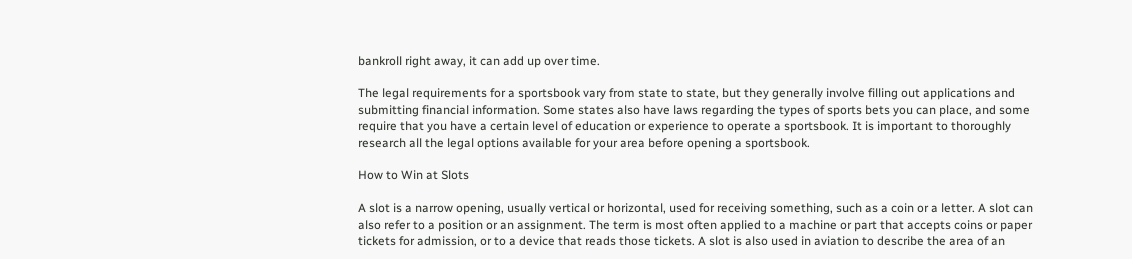bankroll right away, it can add up over time.

The legal requirements for a sportsbook vary from state to state, but they generally involve filling out applications and submitting financial information. Some states also have laws regarding the types of sports bets you can place, and some require that you have a certain level of education or experience to operate a sportsbook. It is important to thoroughly research all the legal options available for your area before opening a sportsbook.

How to Win at Slots

A slot is a narrow opening, usually vertical or horizontal, used for receiving something, such as a coin or a letter. A slot can also refer to a position or an assignment. The term is most often applied to a machine or part that accepts coins or paper tickets for admission, or to a device that reads those tickets. A slot is also used in aviation to describe the area of an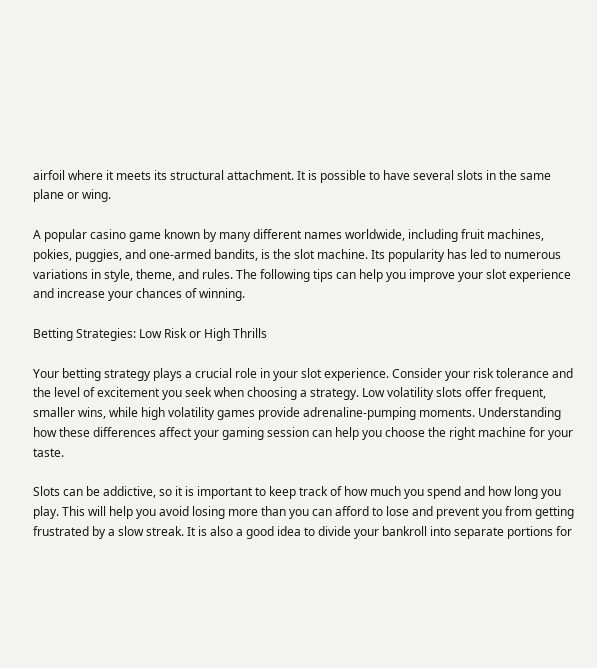airfoil where it meets its structural attachment. It is possible to have several slots in the same plane or wing.

A popular casino game known by many different names worldwide, including fruit machines, pokies, puggies, and one-armed bandits, is the slot machine. Its popularity has led to numerous variations in style, theme, and rules. The following tips can help you improve your slot experience and increase your chances of winning.

Betting Strategies: Low Risk or High Thrills

Your betting strategy plays a crucial role in your slot experience. Consider your risk tolerance and the level of excitement you seek when choosing a strategy. Low volatility slots offer frequent, smaller wins, while high volatility games provide adrenaline-pumping moments. Understanding how these differences affect your gaming session can help you choose the right machine for your taste.

Slots can be addictive, so it is important to keep track of how much you spend and how long you play. This will help you avoid losing more than you can afford to lose and prevent you from getting frustrated by a slow streak. It is also a good idea to divide your bankroll into separate portions for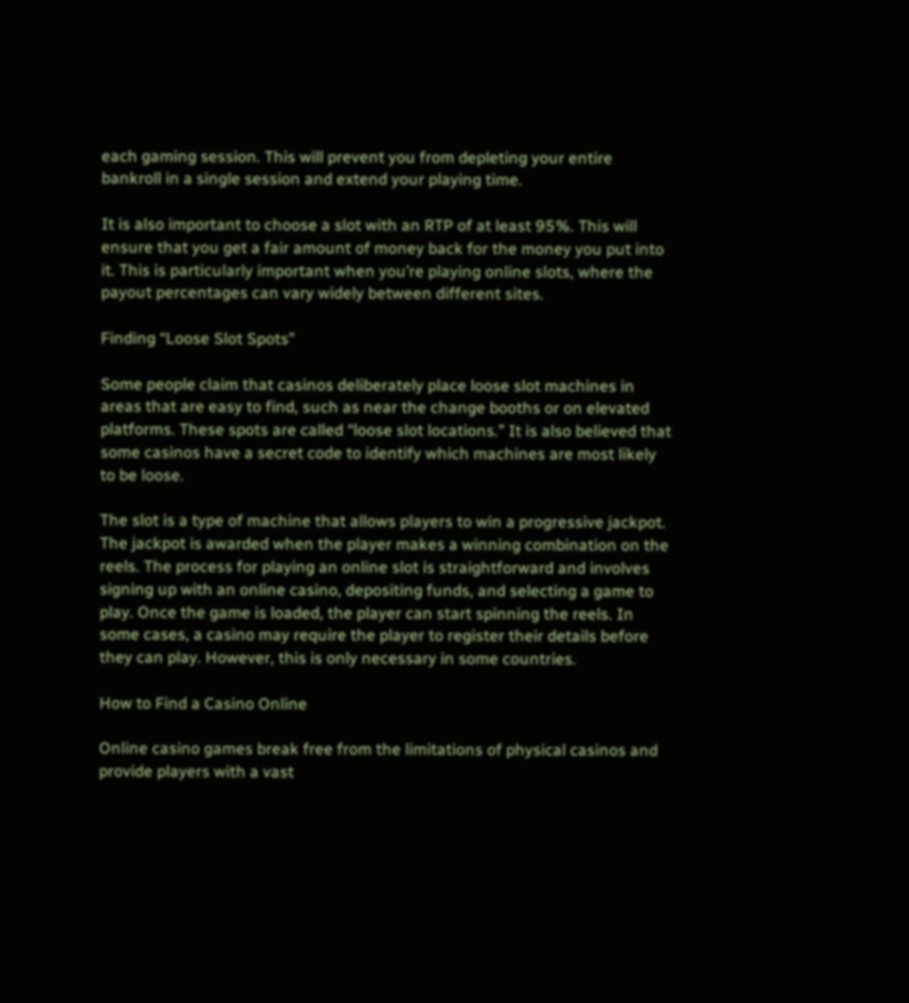each gaming session. This will prevent you from depleting your entire bankroll in a single session and extend your playing time.

It is also important to choose a slot with an RTP of at least 95%. This will ensure that you get a fair amount of money back for the money you put into it. This is particularly important when you’re playing online slots, where the payout percentages can vary widely between different sites.

Finding “Loose Slot Spots”

Some people claim that casinos deliberately place loose slot machines in areas that are easy to find, such as near the change booths or on elevated platforms. These spots are called “loose slot locations.” It is also believed that some casinos have a secret code to identify which machines are most likely to be loose.

The slot is a type of machine that allows players to win a progressive jackpot. The jackpot is awarded when the player makes a winning combination on the reels. The process for playing an online slot is straightforward and involves signing up with an online casino, depositing funds, and selecting a game to play. Once the game is loaded, the player can start spinning the reels. In some cases, a casino may require the player to register their details before they can play. However, this is only necessary in some countries.

How to Find a Casino Online

Online casino games break free from the limitations of physical casinos and provide players with a vast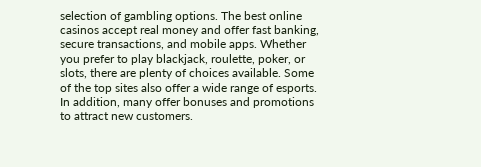selection of gambling options. The best online casinos accept real money and offer fast banking, secure transactions, and mobile apps. Whether you prefer to play blackjack, roulette, poker, or slots, there are plenty of choices available. Some of the top sites also offer a wide range of esports. In addition, many offer bonuses and promotions to attract new customers.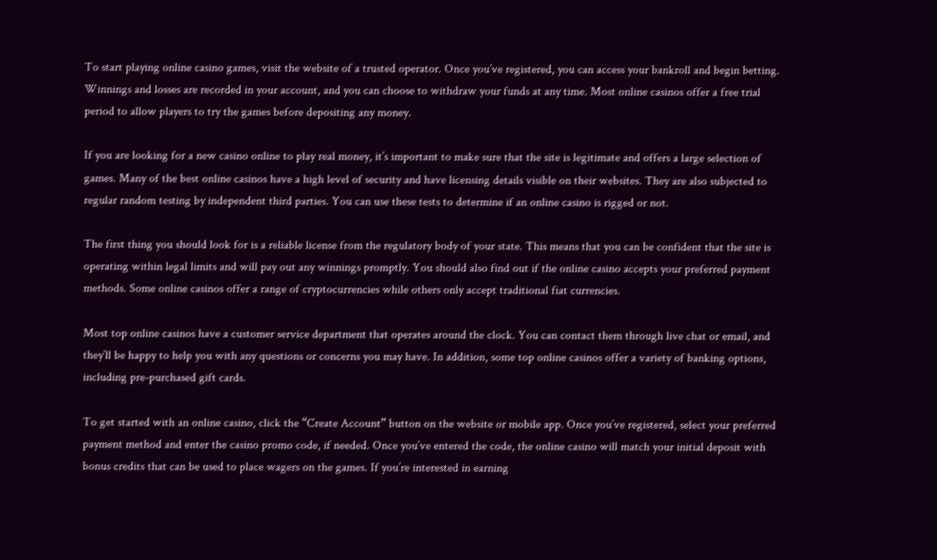To start playing online casino games, visit the website of a trusted operator. Once you’ve registered, you can access your bankroll and begin betting. Winnings and losses are recorded in your account, and you can choose to withdraw your funds at any time. Most online casinos offer a free trial period to allow players to try the games before depositing any money.

If you are looking for a new casino online to play real money, it’s important to make sure that the site is legitimate and offers a large selection of games. Many of the best online casinos have a high level of security and have licensing details visible on their websites. They are also subjected to regular random testing by independent third parties. You can use these tests to determine if an online casino is rigged or not.

The first thing you should look for is a reliable license from the regulatory body of your state. This means that you can be confident that the site is operating within legal limits and will pay out any winnings promptly. You should also find out if the online casino accepts your preferred payment methods. Some online casinos offer a range of cryptocurrencies while others only accept traditional fiat currencies.

Most top online casinos have a customer service department that operates around the clock. You can contact them through live chat or email, and they’ll be happy to help you with any questions or concerns you may have. In addition, some top online casinos offer a variety of banking options, including pre-purchased gift cards.

To get started with an online casino, click the “Create Account” button on the website or mobile app. Once you’ve registered, select your preferred payment method and enter the casino promo code, if needed. Once you’ve entered the code, the online casino will match your initial deposit with bonus credits that can be used to place wagers on the games. If you’re interested in earning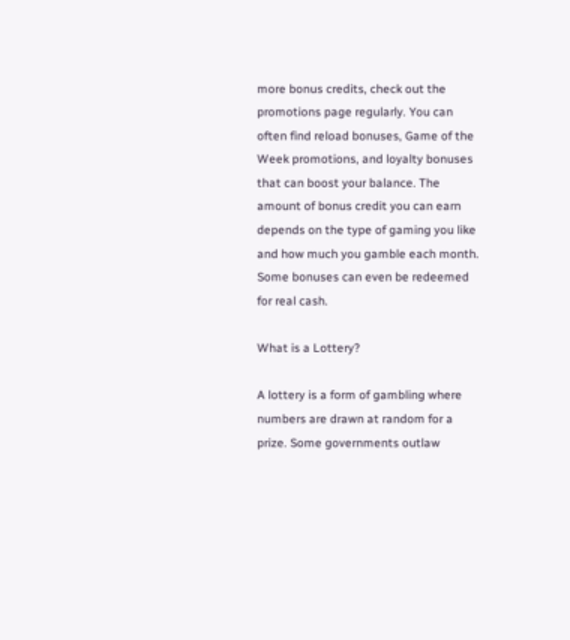more bonus credits, check out the promotions page regularly. You can often find reload bonuses, Game of the Week promotions, and loyalty bonuses that can boost your balance. The amount of bonus credit you can earn depends on the type of gaming you like and how much you gamble each month. Some bonuses can even be redeemed for real cash.

What is a Lottery?

A lottery is a form of gambling where numbers are drawn at random for a prize. Some governments outlaw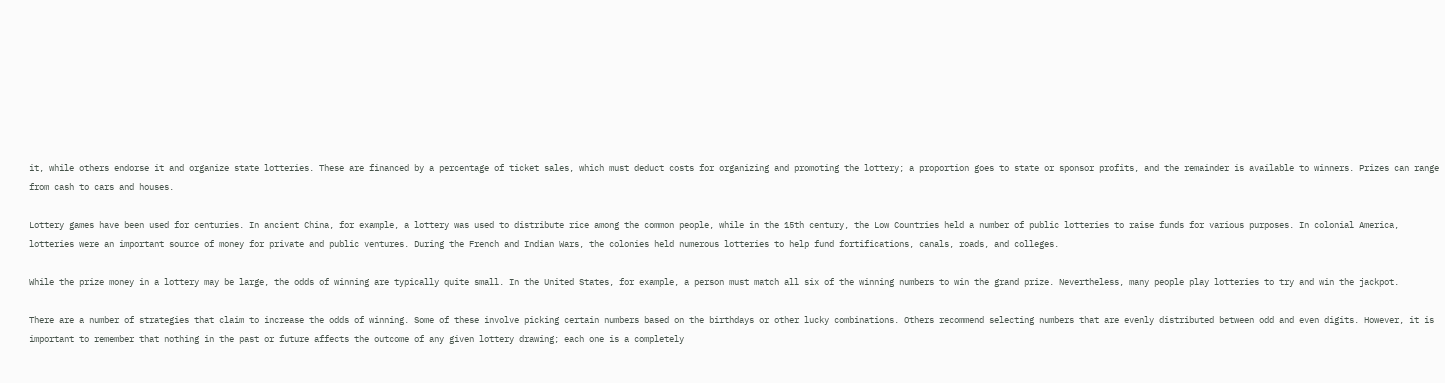it, while others endorse it and organize state lotteries. These are financed by a percentage of ticket sales, which must deduct costs for organizing and promoting the lottery; a proportion goes to state or sponsor profits, and the remainder is available to winners. Prizes can range from cash to cars and houses.

Lottery games have been used for centuries. In ancient China, for example, a lottery was used to distribute rice among the common people, while in the 15th century, the Low Countries held a number of public lotteries to raise funds for various purposes. In colonial America, lotteries were an important source of money for private and public ventures. During the French and Indian Wars, the colonies held numerous lotteries to help fund fortifications, canals, roads, and colleges.

While the prize money in a lottery may be large, the odds of winning are typically quite small. In the United States, for example, a person must match all six of the winning numbers to win the grand prize. Nevertheless, many people play lotteries to try and win the jackpot.

There are a number of strategies that claim to increase the odds of winning. Some of these involve picking certain numbers based on the birthdays or other lucky combinations. Others recommend selecting numbers that are evenly distributed between odd and even digits. However, it is important to remember that nothing in the past or future affects the outcome of any given lottery drawing; each one is a completely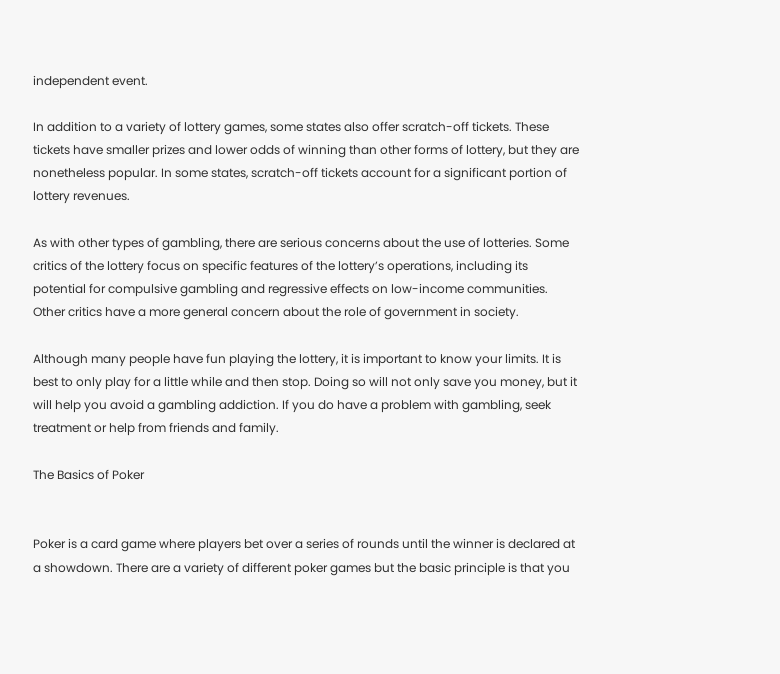independent event.

In addition to a variety of lottery games, some states also offer scratch-off tickets. These tickets have smaller prizes and lower odds of winning than other forms of lottery, but they are nonetheless popular. In some states, scratch-off tickets account for a significant portion of lottery revenues.

As with other types of gambling, there are serious concerns about the use of lotteries. Some critics of the lottery focus on specific features of the lottery’s operations, including its potential for compulsive gambling and regressive effects on low-income communities. Other critics have a more general concern about the role of government in society.

Although many people have fun playing the lottery, it is important to know your limits. It is best to only play for a little while and then stop. Doing so will not only save you money, but it will help you avoid a gambling addiction. If you do have a problem with gambling, seek treatment or help from friends and family.

The Basics of Poker


Poker is a card game where players bet over a series of rounds until the winner is declared at a showdown. There are a variety of different poker games but the basic principle is that you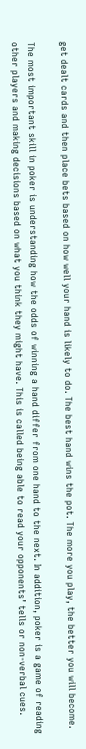get dealt cards and then place bets based on how well your hand is likely to do. The best hand wins the pot. The more you play, the better you will become.

The most important skill in poker is understanding how the odds of winning a hand differ from one hand to the next. In addition, poker is a game of reading other players and making decisions based on what you think they might have. This is called being able to read your opponents’ tells or non-verbal cues.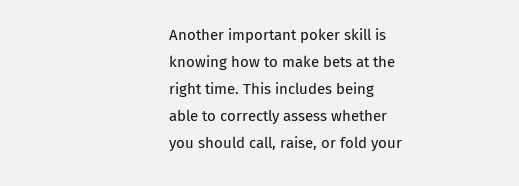Another important poker skill is knowing how to make bets at the right time. This includes being able to correctly assess whether you should call, raise, or fold your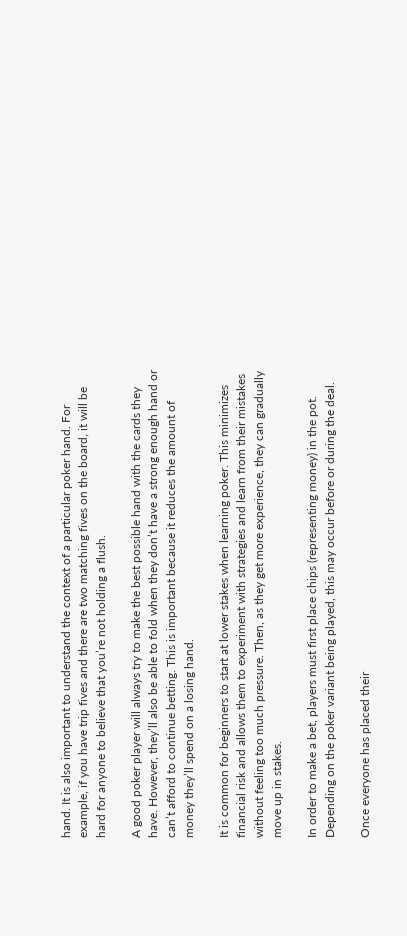hand. It is also important to understand the context of a particular poker hand. For example, if you have trip fives and there are two matching fives on the board, it will be hard for anyone to believe that you’re not holding a flush.

A good poker player will always try to make the best possible hand with the cards they have. However, they’ll also be able to fold when they don’t have a strong enough hand or can’t afford to continue betting. This is important because it reduces the amount of money they’ll spend on a losing hand.

It is common for beginners to start at lower stakes when learning poker. This minimizes financial risk and allows them to experiment with strategies and learn from their mistakes without feeling too much pressure. Then, as they get more experience, they can gradually move up in stakes.

In order to make a bet, players must first place chips (representing money) in the pot. Depending on the poker variant being played, this may occur before or during the deal.

Once everyone has placed their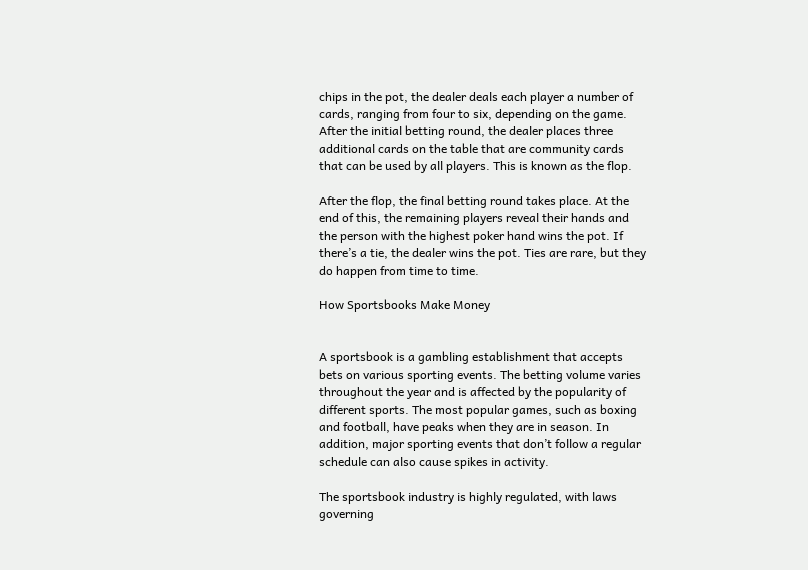chips in the pot, the dealer deals each player a number of cards, ranging from four to six, depending on the game. After the initial betting round, the dealer places three additional cards on the table that are community cards that can be used by all players. This is known as the flop.

After the flop, the final betting round takes place. At the end of this, the remaining players reveal their hands and the person with the highest poker hand wins the pot. If there’s a tie, the dealer wins the pot. Ties are rare, but they do happen from time to time.

How Sportsbooks Make Money


A sportsbook is a gambling establishment that accepts bets on various sporting events. The betting volume varies throughout the year and is affected by the popularity of different sports. The most popular games, such as boxing and football, have peaks when they are in season. In addition, major sporting events that don’t follow a regular schedule can also cause spikes in activity.

The sportsbook industry is highly regulated, with laws governing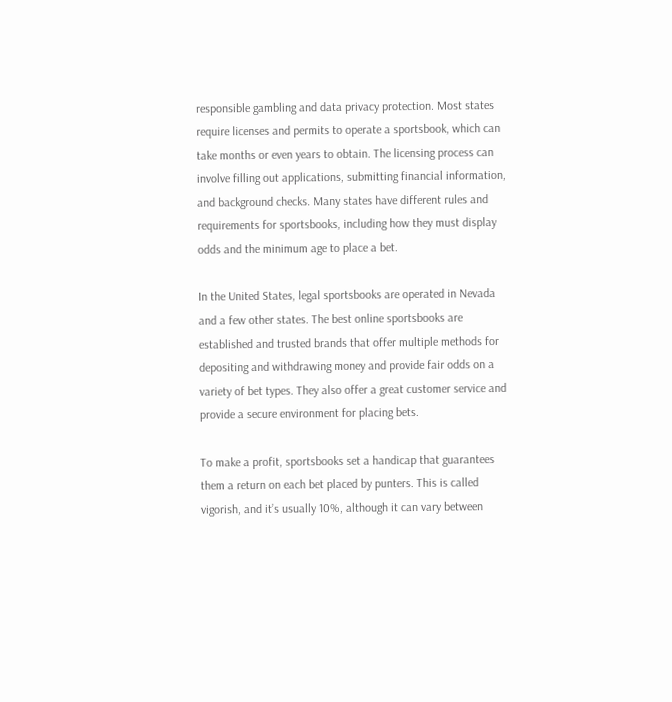responsible gambling and data privacy protection. Most states require licenses and permits to operate a sportsbook, which can take months or even years to obtain. The licensing process can involve filling out applications, submitting financial information, and background checks. Many states have different rules and requirements for sportsbooks, including how they must display odds and the minimum age to place a bet.

In the United States, legal sportsbooks are operated in Nevada and a few other states. The best online sportsbooks are established and trusted brands that offer multiple methods for depositing and withdrawing money and provide fair odds on a variety of bet types. They also offer a great customer service and provide a secure environment for placing bets.

To make a profit, sportsbooks set a handicap that guarantees them a return on each bet placed by punters. This is called vigorish, and it’s usually 10%, although it can vary between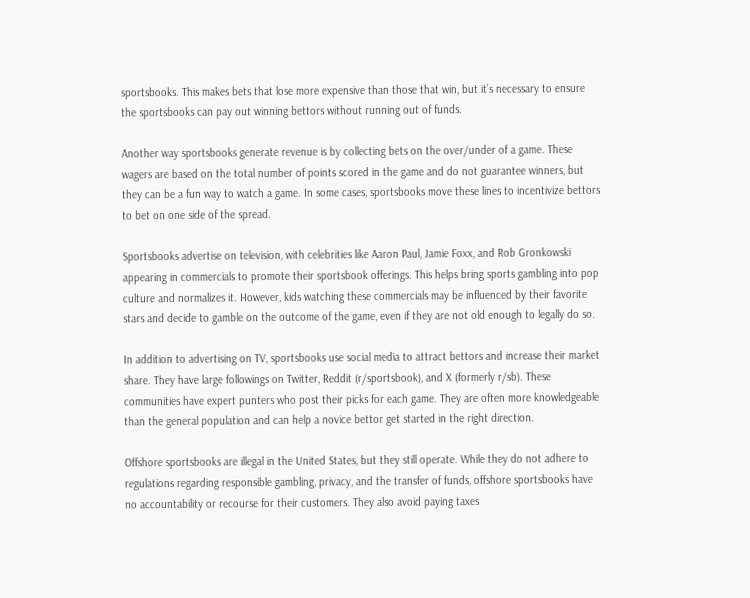sportsbooks. This makes bets that lose more expensive than those that win, but it’s necessary to ensure the sportsbooks can pay out winning bettors without running out of funds.

Another way sportsbooks generate revenue is by collecting bets on the over/under of a game. These wagers are based on the total number of points scored in the game and do not guarantee winners, but they can be a fun way to watch a game. In some cases, sportsbooks move these lines to incentivize bettors to bet on one side of the spread.

Sportsbooks advertise on television, with celebrities like Aaron Paul, Jamie Foxx, and Rob Gronkowski appearing in commercials to promote their sportsbook offerings. This helps bring sports gambling into pop culture and normalizes it. However, kids watching these commercials may be influenced by their favorite stars and decide to gamble on the outcome of the game, even if they are not old enough to legally do so.

In addition to advertising on TV, sportsbooks use social media to attract bettors and increase their market share. They have large followings on Twitter, Reddit (r/sportsbook), and X (formerly r/sb). These communities have expert punters who post their picks for each game. They are often more knowledgeable than the general population and can help a novice bettor get started in the right direction.

Offshore sportsbooks are illegal in the United States, but they still operate. While they do not adhere to regulations regarding responsible gambling, privacy, and the transfer of funds, offshore sportsbooks have no accountability or recourse for their customers. They also avoid paying taxes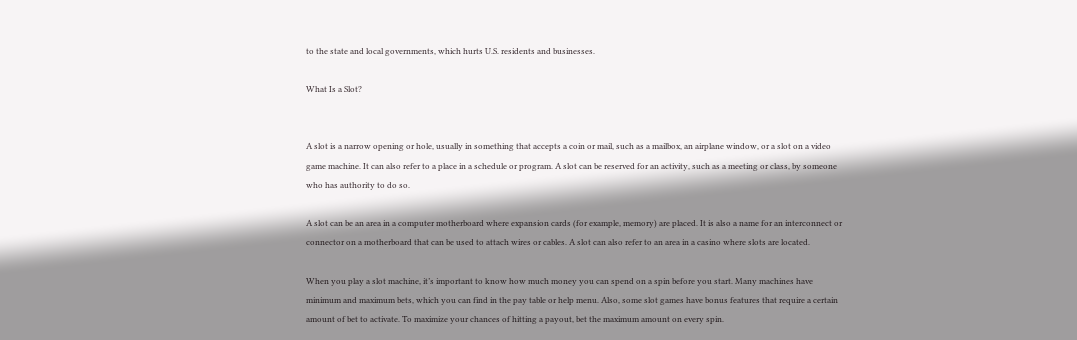to the state and local governments, which hurts U.S. residents and businesses.

What Is a Slot?


A slot is a narrow opening or hole, usually in something that accepts a coin or mail, such as a mailbox, an airplane window, or a slot on a video game machine. It can also refer to a place in a schedule or program. A slot can be reserved for an activity, such as a meeting or class, by someone who has authority to do so.

A slot can be an area in a computer motherboard where expansion cards (for example, memory) are placed. It is also a name for an interconnect or connector on a motherboard that can be used to attach wires or cables. A slot can also refer to an area in a casino where slots are located.

When you play a slot machine, it’s important to know how much money you can spend on a spin before you start. Many machines have minimum and maximum bets, which you can find in the pay table or help menu. Also, some slot games have bonus features that require a certain amount of bet to activate. To maximize your chances of hitting a payout, bet the maximum amount on every spin.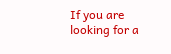If you are looking for a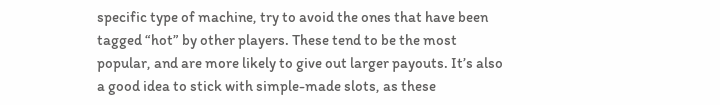specific type of machine, try to avoid the ones that have been tagged “hot” by other players. These tend to be the most popular, and are more likely to give out larger payouts. It’s also a good idea to stick with simple-made slots, as these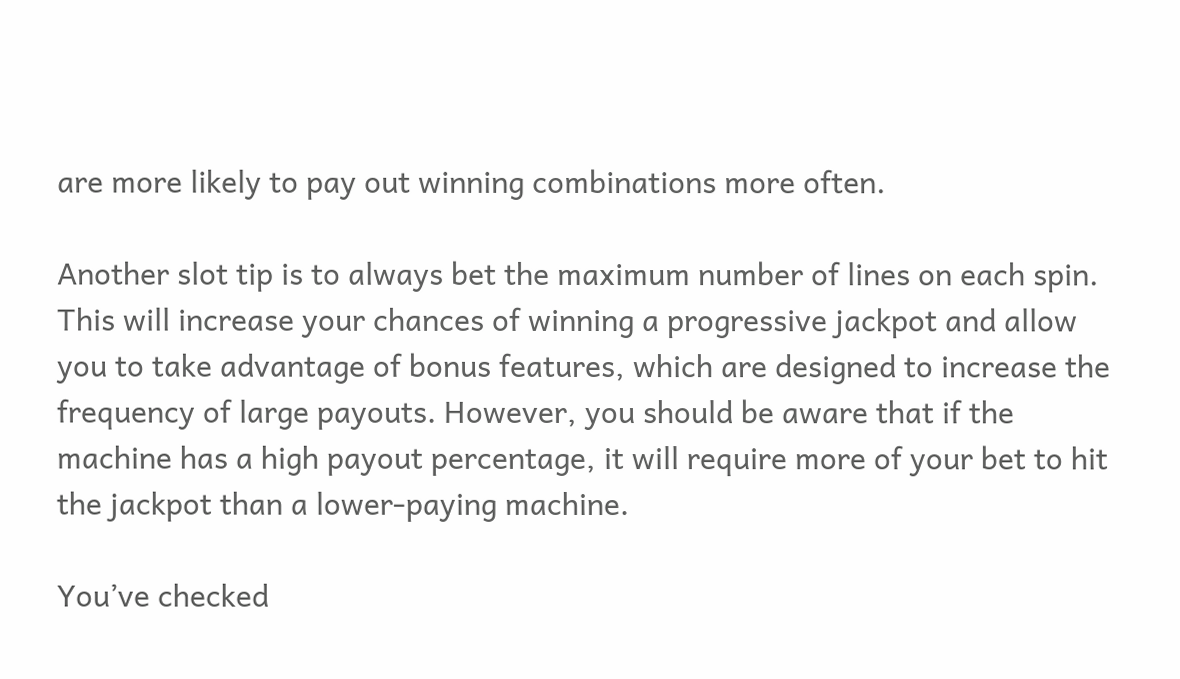are more likely to pay out winning combinations more often.

Another slot tip is to always bet the maximum number of lines on each spin. This will increase your chances of winning a progressive jackpot and allow you to take advantage of bonus features, which are designed to increase the frequency of large payouts. However, you should be aware that if the machine has a high payout percentage, it will require more of your bet to hit the jackpot than a lower-paying machine.

You’ve checked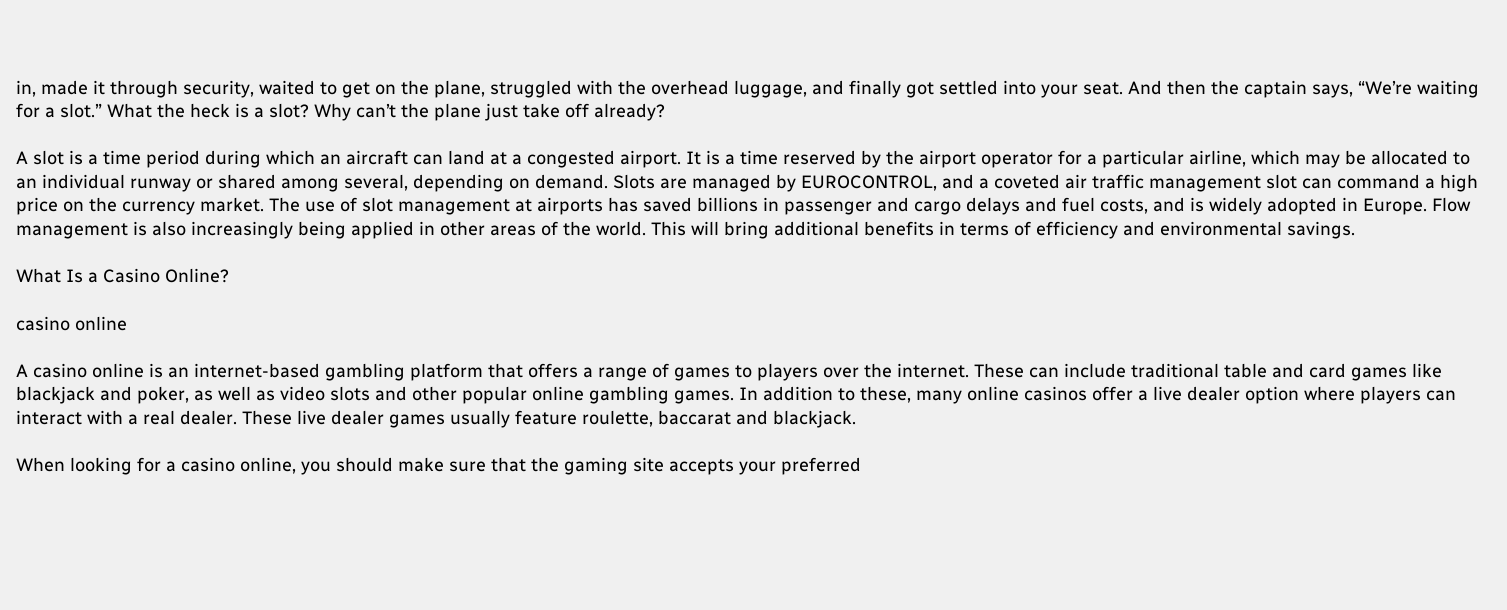in, made it through security, waited to get on the plane, struggled with the overhead luggage, and finally got settled into your seat. And then the captain says, “We’re waiting for a slot.” What the heck is a slot? Why can’t the plane just take off already?

A slot is a time period during which an aircraft can land at a congested airport. It is a time reserved by the airport operator for a particular airline, which may be allocated to an individual runway or shared among several, depending on demand. Slots are managed by EUROCONTROL, and a coveted air traffic management slot can command a high price on the currency market. The use of slot management at airports has saved billions in passenger and cargo delays and fuel costs, and is widely adopted in Europe. Flow management is also increasingly being applied in other areas of the world. This will bring additional benefits in terms of efficiency and environmental savings.

What Is a Casino Online?

casino online

A casino online is an internet-based gambling platform that offers a range of games to players over the internet. These can include traditional table and card games like blackjack and poker, as well as video slots and other popular online gambling games. In addition to these, many online casinos offer a live dealer option where players can interact with a real dealer. These live dealer games usually feature roulette, baccarat and blackjack.

When looking for a casino online, you should make sure that the gaming site accepts your preferred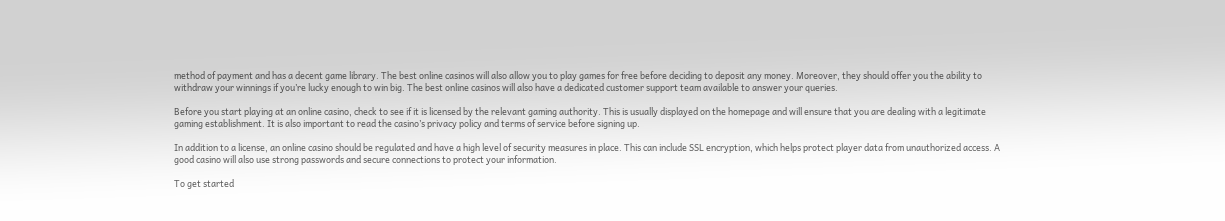method of payment and has a decent game library. The best online casinos will also allow you to play games for free before deciding to deposit any money. Moreover, they should offer you the ability to withdraw your winnings if you’re lucky enough to win big. The best online casinos will also have a dedicated customer support team available to answer your queries.

Before you start playing at an online casino, check to see if it is licensed by the relevant gaming authority. This is usually displayed on the homepage and will ensure that you are dealing with a legitimate gaming establishment. It is also important to read the casino’s privacy policy and terms of service before signing up.

In addition to a license, an online casino should be regulated and have a high level of security measures in place. This can include SSL encryption, which helps protect player data from unauthorized access. A good casino will also use strong passwords and secure connections to protect your information.

To get started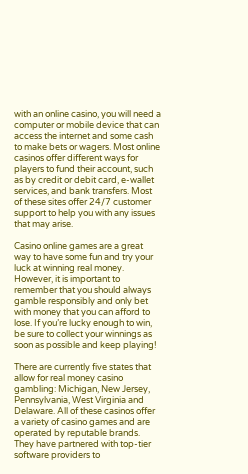with an online casino, you will need a computer or mobile device that can access the internet and some cash to make bets or wagers. Most online casinos offer different ways for players to fund their account, such as by credit or debit card, e-wallet services, and bank transfers. Most of these sites offer 24/7 customer support to help you with any issues that may arise.

Casino online games are a great way to have some fun and try your luck at winning real money. However, it is important to remember that you should always gamble responsibly and only bet with money that you can afford to lose. If you’re lucky enough to win, be sure to collect your winnings as soon as possible and keep playing!

There are currently five states that allow for real money casino gambling: Michigan, New Jersey, Pennsylvania, West Virginia and Delaware. All of these casinos offer a variety of casino games and are operated by reputable brands. They have partnered with top-tier software providers to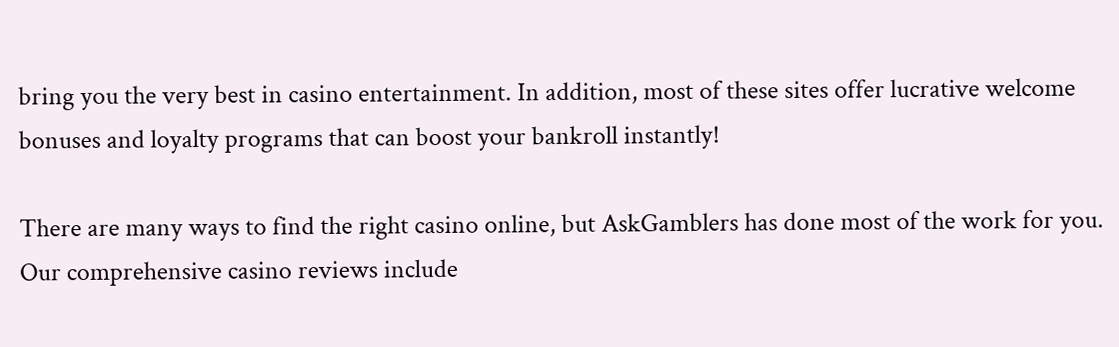bring you the very best in casino entertainment. In addition, most of these sites offer lucrative welcome bonuses and loyalty programs that can boost your bankroll instantly!

There are many ways to find the right casino online, but AskGamblers has done most of the work for you. Our comprehensive casino reviews include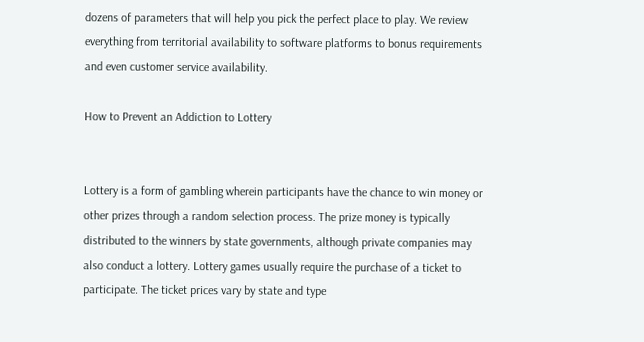dozens of parameters that will help you pick the perfect place to play. We review everything from territorial availability to software platforms to bonus requirements and even customer service availability.

How to Prevent an Addiction to Lottery


Lottery is a form of gambling wherein participants have the chance to win money or other prizes through a random selection process. The prize money is typically distributed to the winners by state governments, although private companies may also conduct a lottery. Lottery games usually require the purchase of a ticket to participate. The ticket prices vary by state and type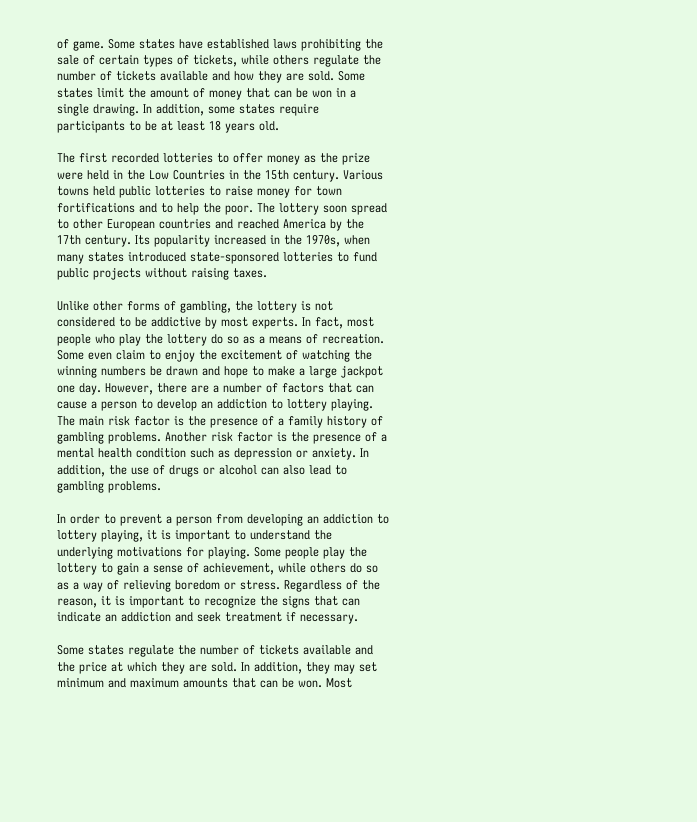of game. Some states have established laws prohibiting the sale of certain types of tickets, while others regulate the number of tickets available and how they are sold. Some states limit the amount of money that can be won in a single drawing. In addition, some states require participants to be at least 18 years old.

The first recorded lotteries to offer money as the prize were held in the Low Countries in the 15th century. Various towns held public lotteries to raise money for town fortifications and to help the poor. The lottery soon spread to other European countries and reached America by the 17th century. Its popularity increased in the 1970s, when many states introduced state-sponsored lotteries to fund public projects without raising taxes.

Unlike other forms of gambling, the lottery is not considered to be addictive by most experts. In fact, most people who play the lottery do so as a means of recreation. Some even claim to enjoy the excitement of watching the winning numbers be drawn and hope to make a large jackpot one day. However, there are a number of factors that can cause a person to develop an addiction to lottery playing. The main risk factor is the presence of a family history of gambling problems. Another risk factor is the presence of a mental health condition such as depression or anxiety. In addition, the use of drugs or alcohol can also lead to gambling problems.

In order to prevent a person from developing an addiction to lottery playing, it is important to understand the underlying motivations for playing. Some people play the lottery to gain a sense of achievement, while others do so as a way of relieving boredom or stress. Regardless of the reason, it is important to recognize the signs that can indicate an addiction and seek treatment if necessary.

Some states regulate the number of tickets available and the price at which they are sold. In addition, they may set minimum and maximum amounts that can be won. Most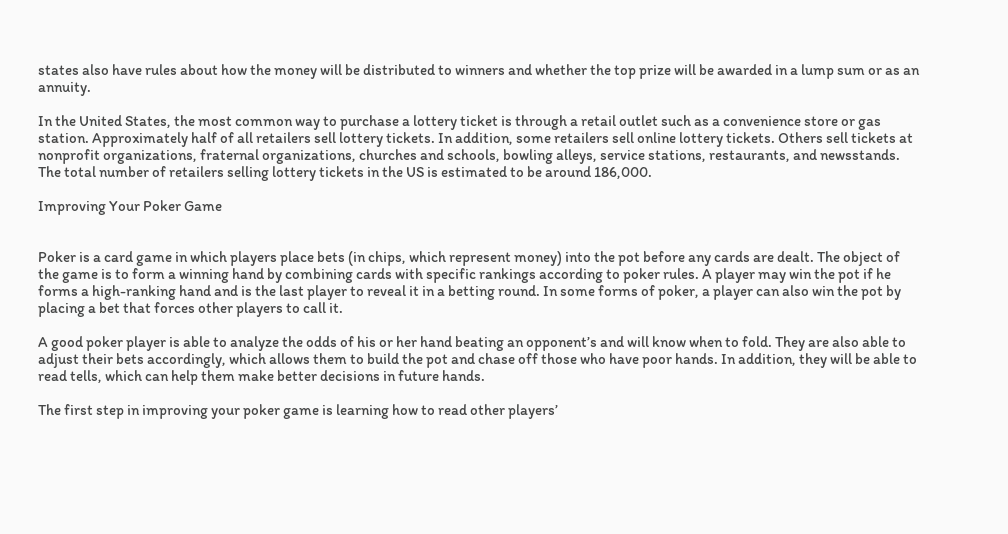states also have rules about how the money will be distributed to winners and whether the top prize will be awarded in a lump sum or as an annuity.

In the United States, the most common way to purchase a lottery ticket is through a retail outlet such as a convenience store or gas station. Approximately half of all retailers sell lottery tickets. In addition, some retailers sell online lottery tickets. Others sell tickets at nonprofit organizations, fraternal organizations, churches and schools, bowling alleys, service stations, restaurants, and newsstands. The total number of retailers selling lottery tickets in the US is estimated to be around 186,000.

Improving Your Poker Game


Poker is a card game in which players place bets (in chips, which represent money) into the pot before any cards are dealt. The object of the game is to form a winning hand by combining cards with specific rankings according to poker rules. A player may win the pot if he forms a high-ranking hand and is the last player to reveal it in a betting round. In some forms of poker, a player can also win the pot by placing a bet that forces other players to call it.

A good poker player is able to analyze the odds of his or her hand beating an opponent’s and will know when to fold. They are also able to adjust their bets accordingly, which allows them to build the pot and chase off those who have poor hands. In addition, they will be able to read tells, which can help them make better decisions in future hands.

The first step in improving your poker game is learning how to read other players’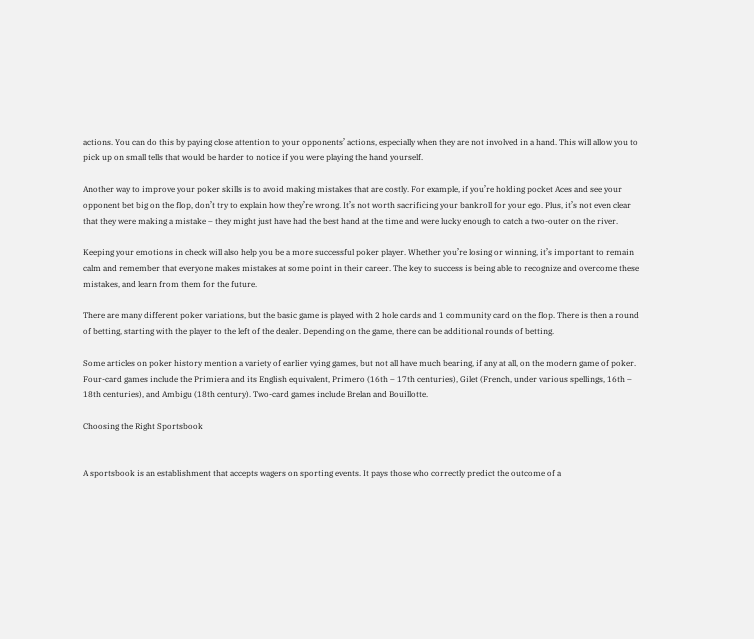actions. You can do this by paying close attention to your opponents’ actions, especially when they are not involved in a hand. This will allow you to pick up on small tells that would be harder to notice if you were playing the hand yourself.

Another way to improve your poker skills is to avoid making mistakes that are costly. For example, if you’re holding pocket Aces and see your opponent bet big on the flop, don’t try to explain how they’re wrong. It’s not worth sacrificing your bankroll for your ego. Plus, it’s not even clear that they were making a mistake – they might just have had the best hand at the time and were lucky enough to catch a two-outer on the river.

Keeping your emotions in check will also help you be a more successful poker player. Whether you’re losing or winning, it’s important to remain calm and remember that everyone makes mistakes at some point in their career. The key to success is being able to recognize and overcome these mistakes, and learn from them for the future.

There are many different poker variations, but the basic game is played with 2 hole cards and 1 community card on the flop. There is then a round of betting, starting with the player to the left of the dealer. Depending on the game, there can be additional rounds of betting.

Some articles on poker history mention a variety of earlier vying games, but not all have much bearing, if any at all, on the modern game of poker. Four-card games include the Primiera and its English equivalent, Primero (16th – 17th centuries), Gilet (French, under various spellings, 16th – 18th centuries), and Ambigu (18th century). Two-card games include Brelan and Bouillotte.

Choosing the Right Sportsbook


A sportsbook is an establishment that accepts wagers on sporting events. It pays those who correctly predict the outcome of a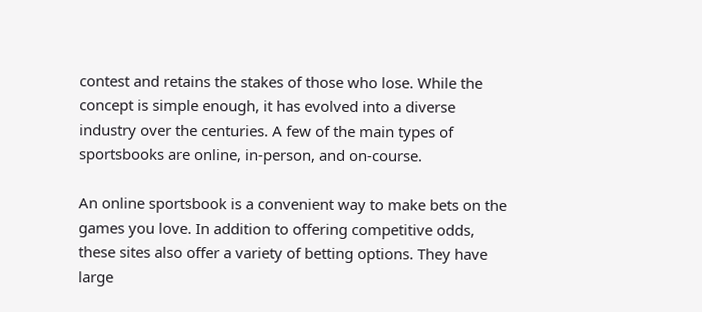contest and retains the stakes of those who lose. While the concept is simple enough, it has evolved into a diverse industry over the centuries. A few of the main types of sportsbooks are online, in-person, and on-course.

An online sportsbook is a convenient way to make bets on the games you love. In addition to offering competitive odds, these sites also offer a variety of betting options. They have large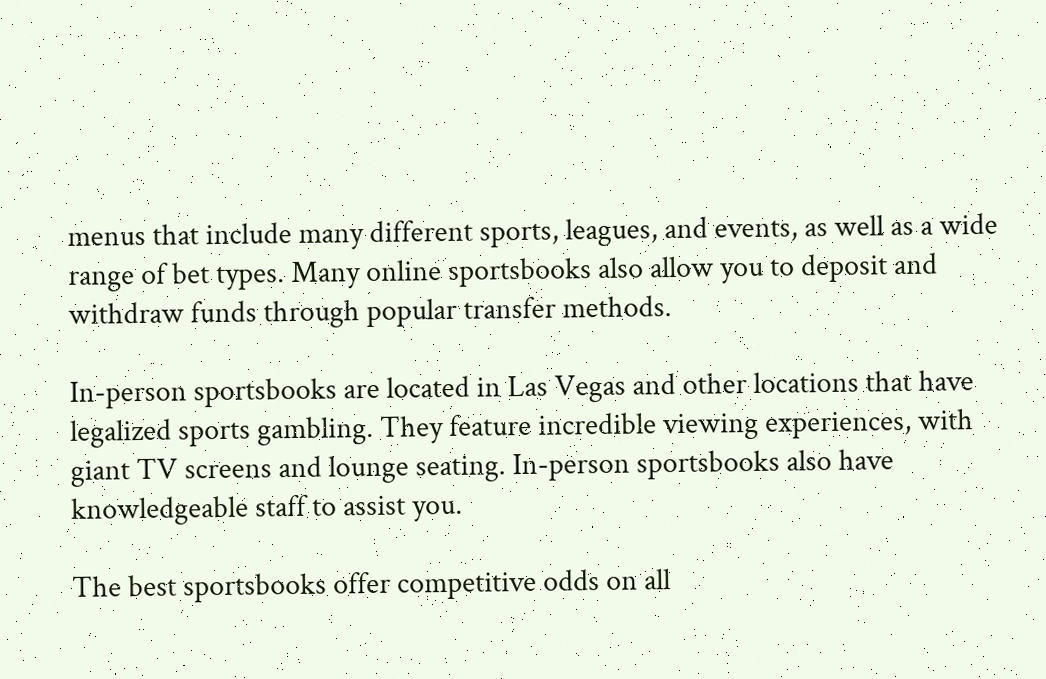menus that include many different sports, leagues, and events, as well as a wide range of bet types. Many online sportsbooks also allow you to deposit and withdraw funds through popular transfer methods.

In-person sportsbooks are located in Las Vegas and other locations that have legalized sports gambling. They feature incredible viewing experiences, with giant TV screens and lounge seating. In-person sportsbooks also have knowledgeable staff to assist you.

The best sportsbooks offer competitive odds on all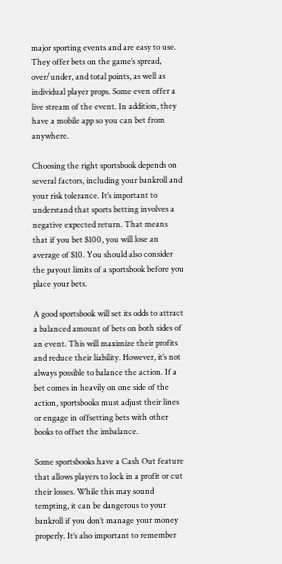major sporting events and are easy to use. They offer bets on the game’s spread, over/under, and total points, as well as individual player props. Some even offer a live stream of the event. In addition, they have a mobile app so you can bet from anywhere.

Choosing the right sportsbook depends on several factors, including your bankroll and your risk tolerance. It’s important to understand that sports betting involves a negative expected return. That means that if you bet $100, you will lose an average of $10. You should also consider the payout limits of a sportsbook before you place your bets.

A good sportsbook will set its odds to attract a balanced amount of bets on both sides of an event. This will maximize their profits and reduce their liability. However, it’s not always possible to balance the action. If a bet comes in heavily on one side of the action, sportsbooks must adjust their lines or engage in offsetting bets with other books to offset the imbalance.

Some sportsbooks have a Cash Out feature that allows players to lock in a profit or cut their losses. While this may sound tempting, it can be dangerous to your bankroll if you don’t manage your money properly. It’s also important to remember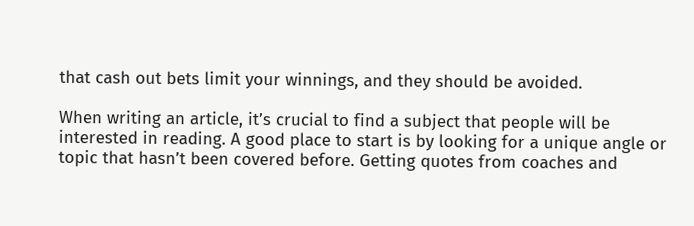that cash out bets limit your winnings, and they should be avoided.

When writing an article, it’s crucial to find a subject that people will be interested in reading. A good place to start is by looking for a unique angle or topic that hasn’t been covered before. Getting quotes from coaches and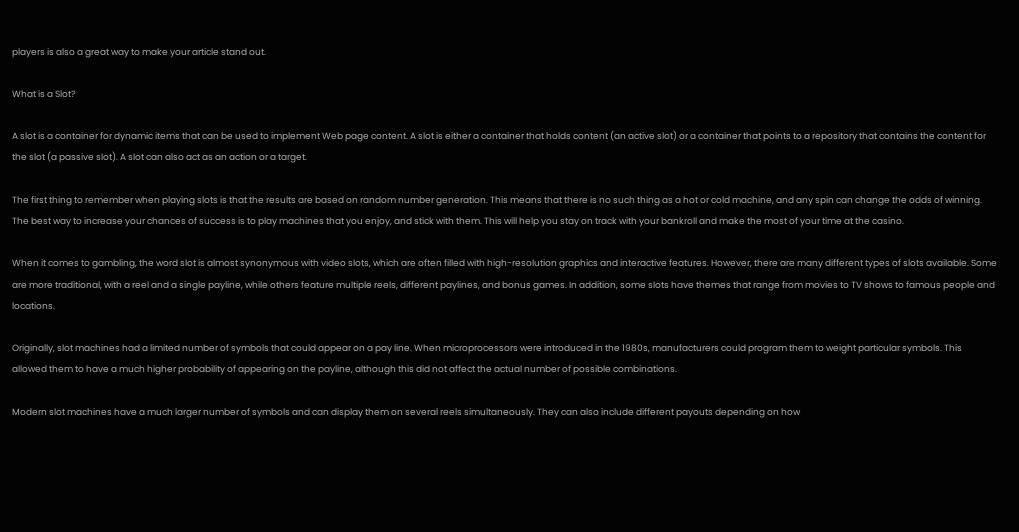players is also a great way to make your article stand out.

What is a Slot?

A slot is a container for dynamic items that can be used to implement Web page content. A slot is either a container that holds content (an active slot) or a container that points to a repository that contains the content for the slot (a passive slot). A slot can also act as an action or a target.

The first thing to remember when playing slots is that the results are based on random number generation. This means that there is no such thing as a hot or cold machine, and any spin can change the odds of winning. The best way to increase your chances of success is to play machines that you enjoy, and stick with them. This will help you stay on track with your bankroll and make the most of your time at the casino.

When it comes to gambling, the word slot is almost synonymous with video slots, which are often filled with high-resolution graphics and interactive features. However, there are many different types of slots available. Some are more traditional, with a reel and a single payline, while others feature multiple reels, different paylines, and bonus games. In addition, some slots have themes that range from movies to TV shows to famous people and locations.

Originally, slot machines had a limited number of symbols that could appear on a pay line. When microprocessors were introduced in the 1980s, manufacturers could program them to weight particular symbols. This allowed them to have a much higher probability of appearing on the payline, although this did not affect the actual number of possible combinations.

Modern slot machines have a much larger number of symbols and can display them on several reels simultaneously. They can also include different payouts depending on how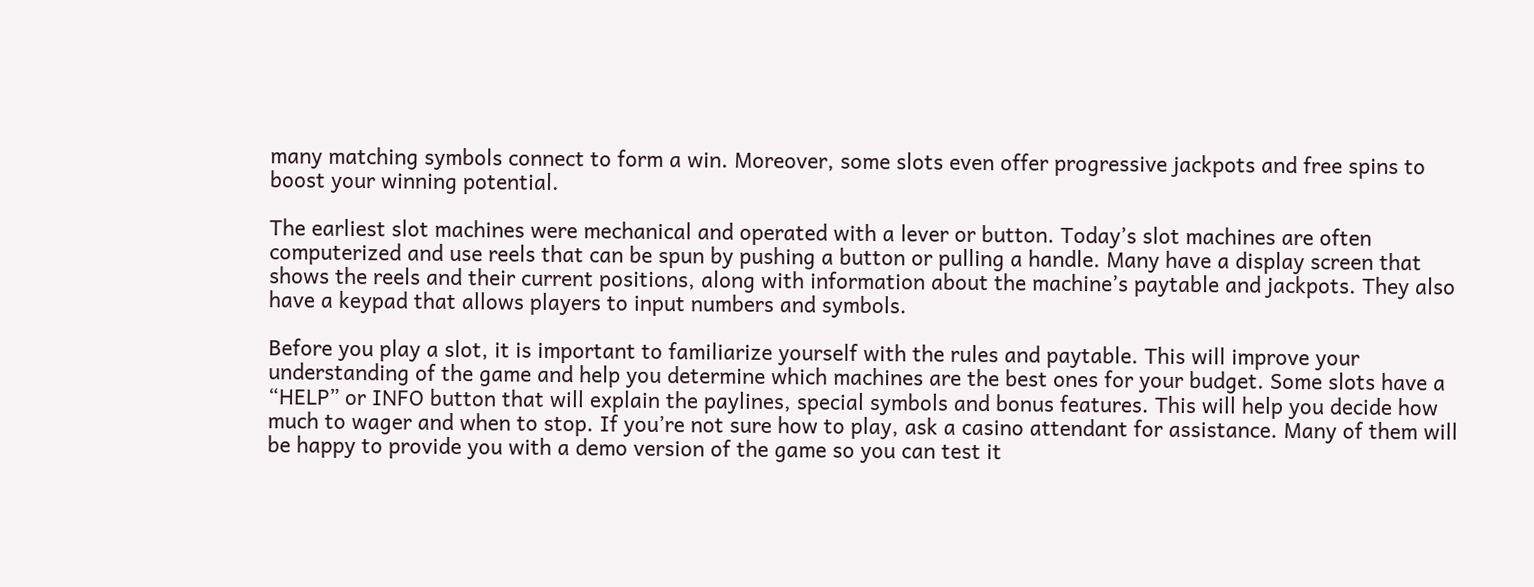many matching symbols connect to form a win. Moreover, some slots even offer progressive jackpots and free spins to boost your winning potential.

The earliest slot machines were mechanical and operated with a lever or button. Today’s slot machines are often computerized and use reels that can be spun by pushing a button or pulling a handle. Many have a display screen that shows the reels and their current positions, along with information about the machine’s paytable and jackpots. They also have a keypad that allows players to input numbers and symbols.

Before you play a slot, it is important to familiarize yourself with the rules and paytable. This will improve your understanding of the game and help you determine which machines are the best ones for your budget. Some slots have a “HELP” or INFO button that will explain the paylines, special symbols and bonus features. This will help you decide how much to wager and when to stop. If you’re not sure how to play, ask a casino attendant for assistance. Many of them will be happy to provide you with a demo version of the game so you can test it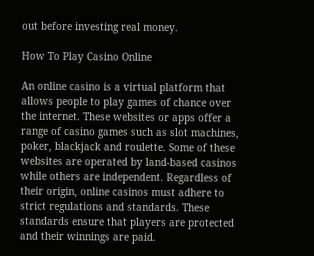out before investing real money.

How To Play Casino Online

An online casino is a virtual platform that allows people to play games of chance over the internet. These websites or apps offer a range of casino games such as slot machines, poker, blackjack and roulette. Some of these websites are operated by land-based casinos while others are independent. Regardless of their origin, online casinos must adhere to strict regulations and standards. These standards ensure that players are protected and their winnings are paid.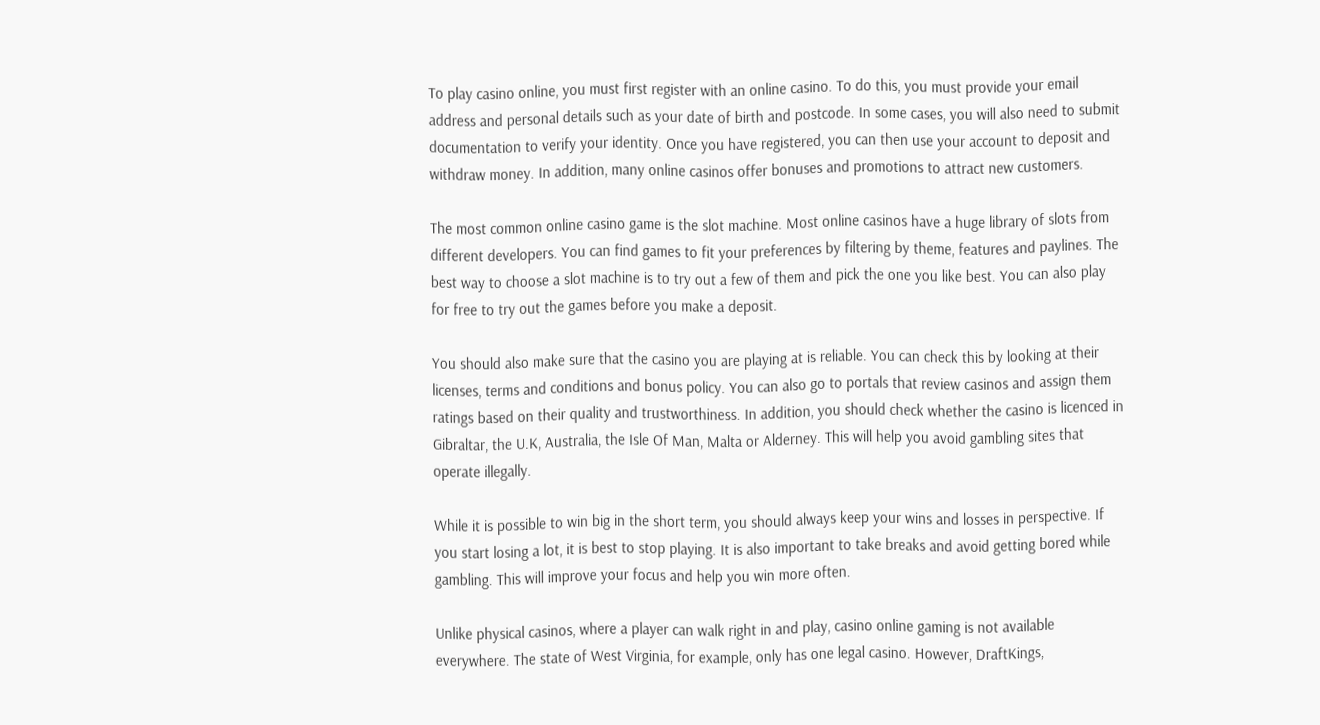To play casino online, you must first register with an online casino. To do this, you must provide your email address and personal details such as your date of birth and postcode. In some cases, you will also need to submit documentation to verify your identity. Once you have registered, you can then use your account to deposit and withdraw money. In addition, many online casinos offer bonuses and promotions to attract new customers.

The most common online casino game is the slot machine. Most online casinos have a huge library of slots from different developers. You can find games to fit your preferences by filtering by theme, features and paylines. The best way to choose a slot machine is to try out a few of them and pick the one you like best. You can also play for free to try out the games before you make a deposit.

You should also make sure that the casino you are playing at is reliable. You can check this by looking at their licenses, terms and conditions and bonus policy. You can also go to portals that review casinos and assign them ratings based on their quality and trustworthiness. In addition, you should check whether the casino is licenced in Gibraltar, the U.K, Australia, the Isle Of Man, Malta or Alderney. This will help you avoid gambling sites that operate illegally.

While it is possible to win big in the short term, you should always keep your wins and losses in perspective. If you start losing a lot, it is best to stop playing. It is also important to take breaks and avoid getting bored while gambling. This will improve your focus and help you win more often.

Unlike physical casinos, where a player can walk right in and play, casino online gaming is not available everywhere. The state of West Virginia, for example, only has one legal casino. However, DraftKings,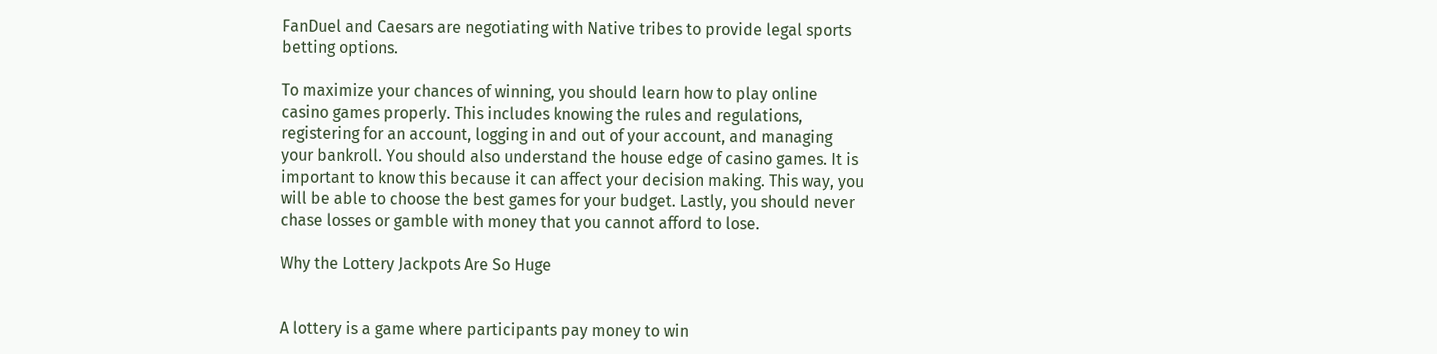FanDuel and Caesars are negotiating with Native tribes to provide legal sports betting options.

To maximize your chances of winning, you should learn how to play online casino games properly. This includes knowing the rules and regulations, registering for an account, logging in and out of your account, and managing your bankroll. You should also understand the house edge of casino games. It is important to know this because it can affect your decision making. This way, you will be able to choose the best games for your budget. Lastly, you should never chase losses or gamble with money that you cannot afford to lose.

Why the Lottery Jackpots Are So Huge


A lottery is a game where participants pay money to win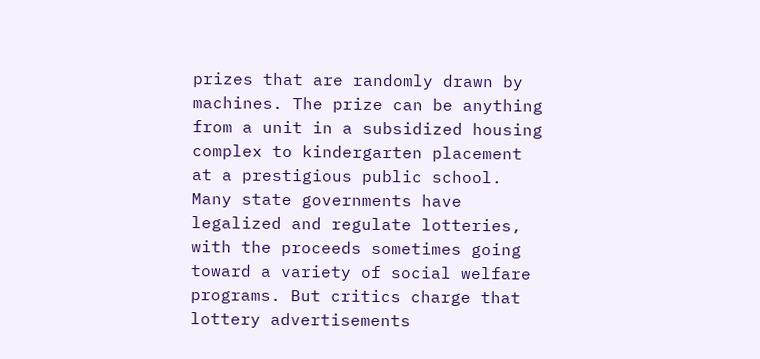prizes that are randomly drawn by machines. The prize can be anything from a unit in a subsidized housing complex to kindergarten placement at a prestigious public school. Many state governments have legalized and regulate lotteries, with the proceeds sometimes going toward a variety of social welfare programs. But critics charge that lottery advertisements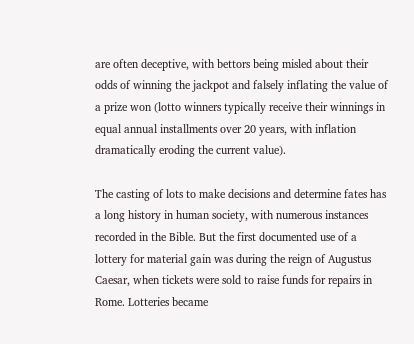are often deceptive, with bettors being misled about their odds of winning the jackpot and falsely inflating the value of a prize won (lotto winners typically receive their winnings in equal annual installments over 20 years, with inflation dramatically eroding the current value).

The casting of lots to make decisions and determine fates has a long history in human society, with numerous instances recorded in the Bible. But the first documented use of a lottery for material gain was during the reign of Augustus Caesar, when tickets were sold to raise funds for repairs in Rome. Lotteries became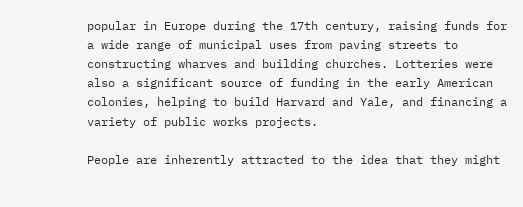popular in Europe during the 17th century, raising funds for a wide range of municipal uses from paving streets to constructing wharves and building churches. Lotteries were also a significant source of funding in the early American colonies, helping to build Harvard and Yale, and financing a variety of public works projects.

People are inherently attracted to the idea that they might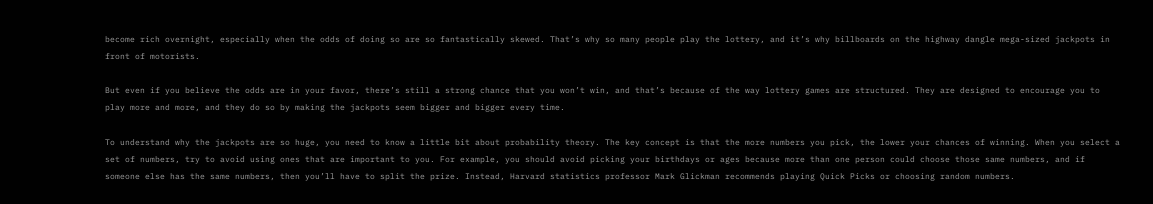become rich overnight, especially when the odds of doing so are so fantastically skewed. That’s why so many people play the lottery, and it’s why billboards on the highway dangle mega-sized jackpots in front of motorists.

But even if you believe the odds are in your favor, there’s still a strong chance that you won’t win, and that’s because of the way lottery games are structured. They are designed to encourage you to play more and more, and they do so by making the jackpots seem bigger and bigger every time.

To understand why the jackpots are so huge, you need to know a little bit about probability theory. The key concept is that the more numbers you pick, the lower your chances of winning. When you select a set of numbers, try to avoid using ones that are important to you. For example, you should avoid picking your birthdays or ages because more than one person could choose those same numbers, and if someone else has the same numbers, then you’ll have to split the prize. Instead, Harvard statistics professor Mark Glickman recommends playing Quick Picks or choosing random numbers.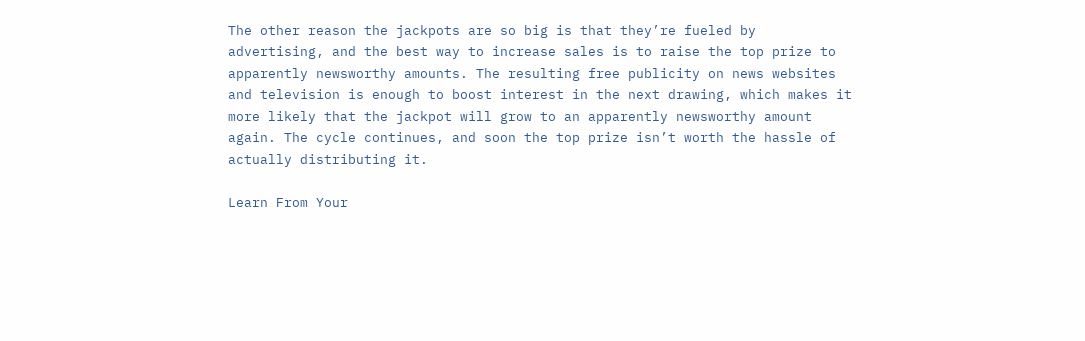The other reason the jackpots are so big is that they’re fueled by advertising, and the best way to increase sales is to raise the top prize to apparently newsworthy amounts. The resulting free publicity on news websites and television is enough to boost interest in the next drawing, which makes it more likely that the jackpot will grow to an apparently newsworthy amount again. The cycle continues, and soon the top prize isn’t worth the hassle of actually distributing it.

Learn From Your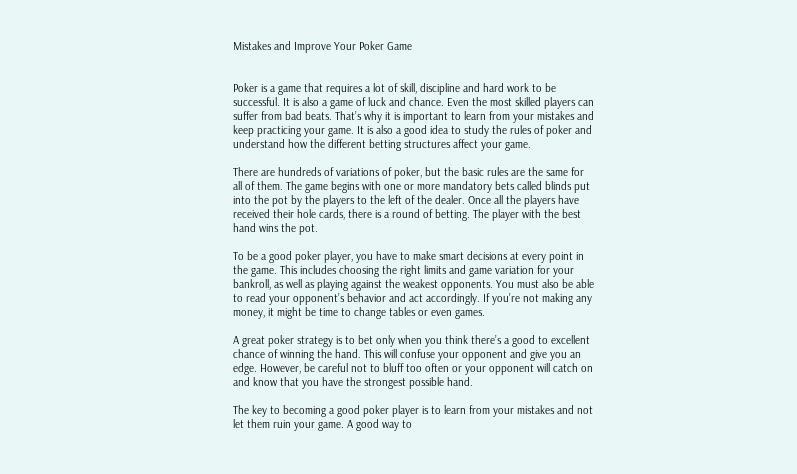Mistakes and Improve Your Poker Game


Poker is a game that requires a lot of skill, discipline and hard work to be successful. It is also a game of luck and chance. Even the most skilled players can suffer from bad beats. That’s why it is important to learn from your mistakes and keep practicing your game. It is also a good idea to study the rules of poker and understand how the different betting structures affect your game.

There are hundreds of variations of poker, but the basic rules are the same for all of them. The game begins with one or more mandatory bets called blinds put into the pot by the players to the left of the dealer. Once all the players have received their hole cards, there is a round of betting. The player with the best hand wins the pot.

To be a good poker player, you have to make smart decisions at every point in the game. This includes choosing the right limits and game variation for your bankroll, as well as playing against the weakest opponents. You must also be able to read your opponent’s behavior and act accordingly. If you’re not making any money, it might be time to change tables or even games.

A great poker strategy is to bet only when you think there’s a good to excellent chance of winning the hand. This will confuse your opponent and give you an edge. However, be careful not to bluff too often or your opponent will catch on and know that you have the strongest possible hand.

The key to becoming a good poker player is to learn from your mistakes and not let them ruin your game. A good way to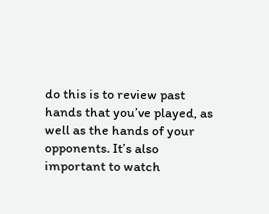do this is to review past hands that you’ve played, as well as the hands of your opponents. It’s also important to watch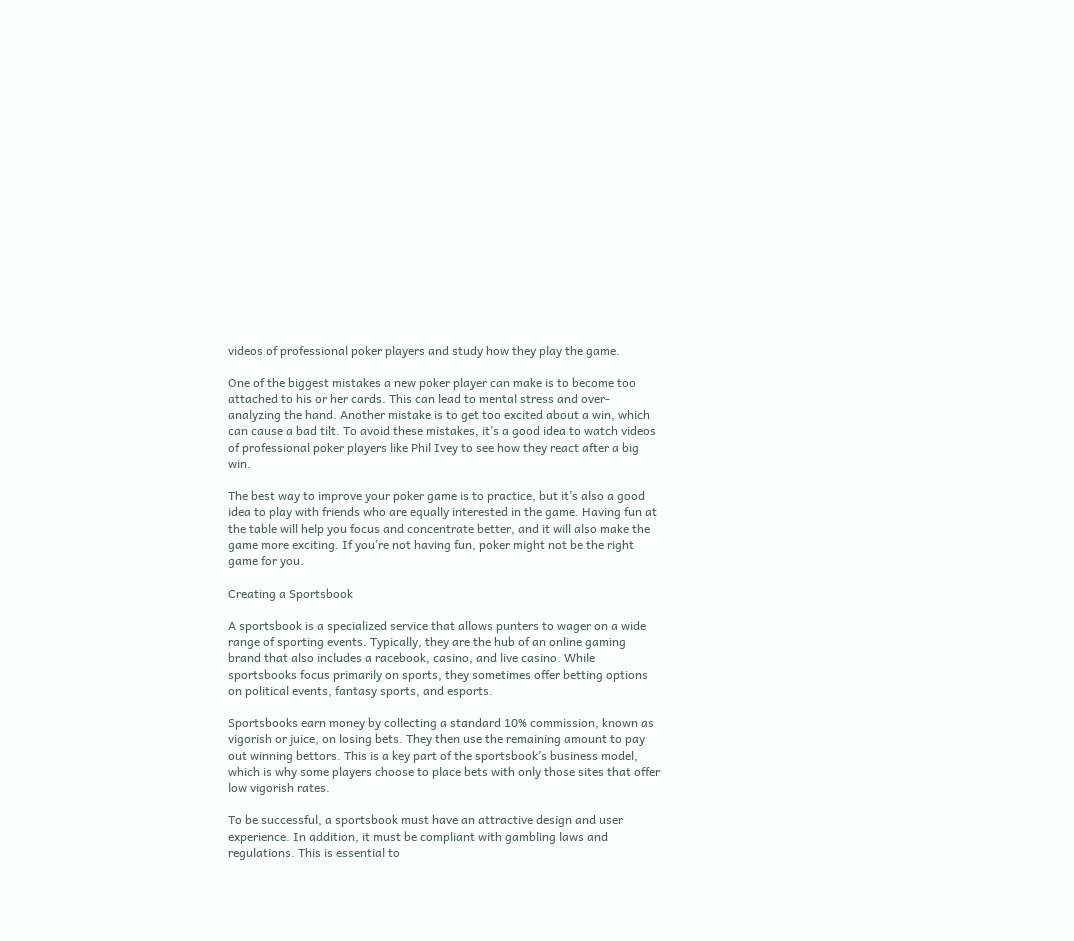videos of professional poker players and study how they play the game.

One of the biggest mistakes a new poker player can make is to become too attached to his or her cards. This can lead to mental stress and over-analyzing the hand. Another mistake is to get too excited about a win, which can cause a bad tilt. To avoid these mistakes, it’s a good idea to watch videos of professional poker players like Phil Ivey to see how they react after a big win.

The best way to improve your poker game is to practice, but it’s also a good idea to play with friends who are equally interested in the game. Having fun at the table will help you focus and concentrate better, and it will also make the game more exciting. If you’re not having fun, poker might not be the right game for you.

Creating a Sportsbook

A sportsbook is a specialized service that allows punters to wager on a wide range of sporting events. Typically, they are the hub of an online gaming brand that also includes a racebook, casino, and live casino. While sportsbooks focus primarily on sports, they sometimes offer betting options on political events, fantasy sports, and esports.

Sportsbooks earn money by collecting a standard 10% commission, known as vigorish or juice, on losing bets. They then use the remaining amount to pay out winning bettors. This is a key part of the sportsbook’s business model, which is why some players choose to place bets with only those sites that offer low vigorish rates.

To be successful, a sportsbook must have an attractive design and user experience. In addition, it must be compliant with gambling laws and regulations. This is essential to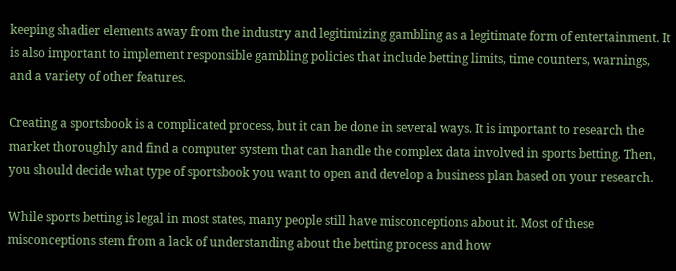keeping shadier elements away from the industry and legitimizing gambling as a legitimate form of entertainment. It is also important to implement responsible gambling policies that include betting limits, time counters, warnings, and a variety of other features.

Creating a sportsbook is a complicated process, but it can be done in several ways. It is important to research the market thoroughly and find a computer system that can handle the complex data involved in sports betting. Then, you should decide what type of sportsbook you want to open and develop a business plan based on your research.

While sports betting is legal in most states, many people still have misconceptions about it. Most of these misconceptions stem from a lack of understanding about the betting process and how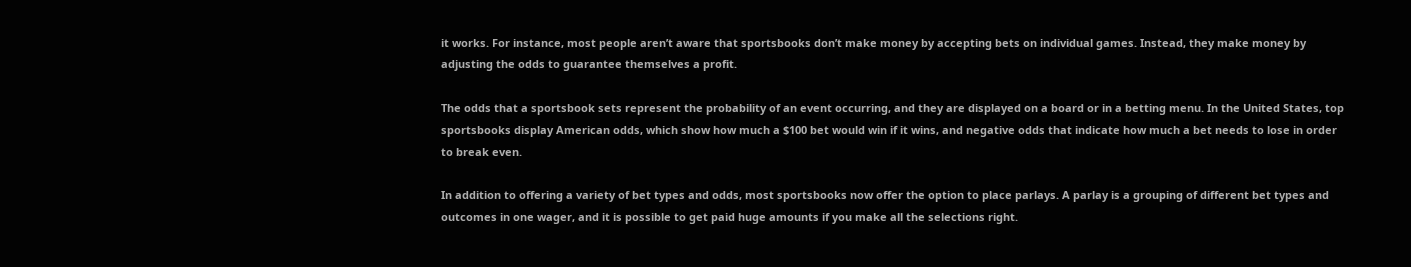it works. For instance, most people aren’t aware that sportsbooks don’t make money by accepting bets on individual games. Instead, they make money by adjusting the odds to guarantee themselves a profit.

The odds that a sportsbook sets represent the probability of an event occurring, and they are displayed on a board or in a betting menu. In the United States, top sportsbooks display American odds, which show how much a $100 bet would win if it wins, and negative odds that indicate how much a bet needs to lose in order to break even.

In addition to offering a variety of bet types and odds, most sportsbooks now offer the option to place parlays. A parlay is a grouping of different bet types and outcomes in one wager, and it is possible to get paid huge amounts if you make all the selections right.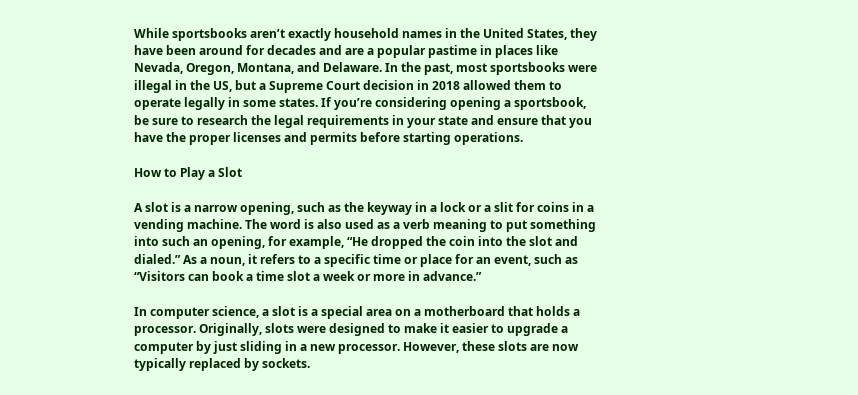While sportsbooks aren’t exactly household names in the United States, they have been around for decades and are a popular pastime in places like Nevada, Oregon, Montana, and Delaware. In the past, most sportsbooks were illegal in the US, but a Supreme Court decision in 2018 allowed them to operate legally in some states. If you’re considering opening a sportsbook, be sure to research the legal requirements in your state and ensure that you have the proper licenses and permits before starting operations.

How to Play a Slot

A slot is a narrow opening, such as the keyway in a lock or a slit for coins in a vending machine. The word is also used as a verb meaning to put something into such an opening, for example, “He dropped the coin into the slot and dialed.” As a noun, it refers to a specific time or place for an event, such as “Visitors can book a time slot a week or more in advance.”

In computer science, a slot is a special area on a motherboard that holds a processor. Originally, slots were designed to make it easier to upgrade a computer by just sliding in a new processor. However, these slots are now typically replaced by sockets.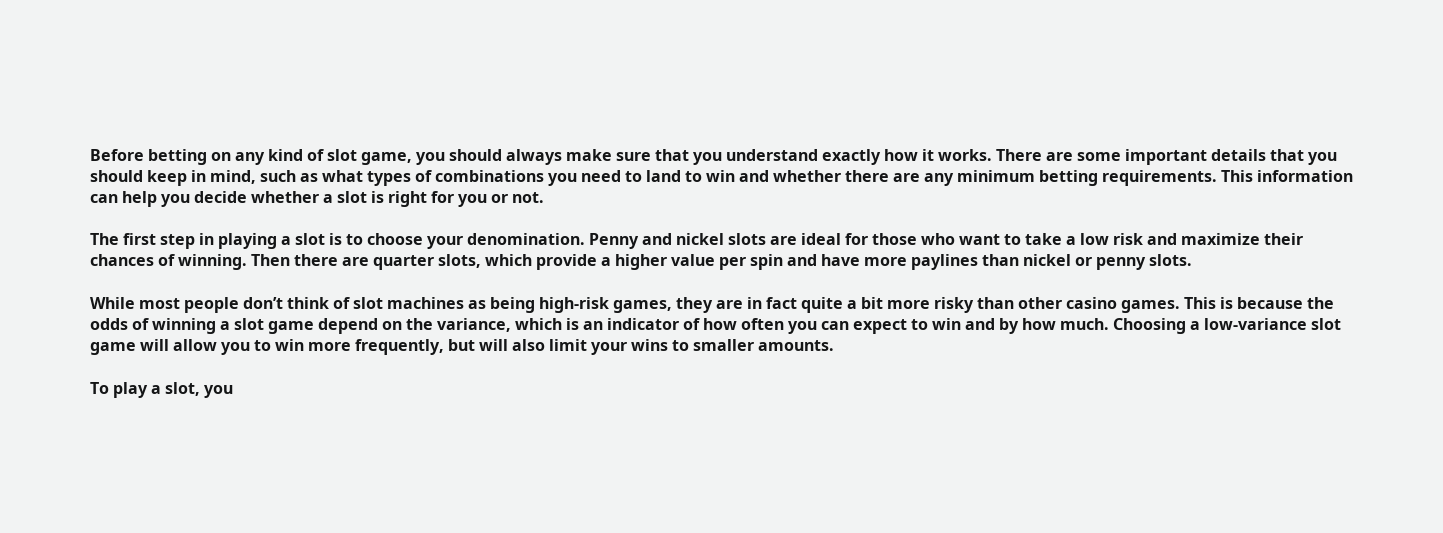Before betting on any kind of slot game, you should always make sure that you understand exactly how it works. There are some important details that you should keep in mind, such as what types of combinations you need to land to win and whether there are any minimum betting requirements. This information can help you decide whether a slot is right for you or not.

The first step in playing a slot is to choose your denomination. Penny and nickel slots are ideal for those who want to take a low risk and maximize their chances of winning. Then there are quarter slots, which provide a higher value per spin and have more paylines than nickel or penny slots.

While most people don’t think of slot machines as being high-risk games, they are in fact quite a bit more risky than other casino games. This is because the odds of winning a slot game depend on the variance, which is an indicator of how often you can expect to win and by how much. Choosing a low-variance slot game will allow you to win more frequently, but will also limit your wins to smaller amounts.

To play a slot, you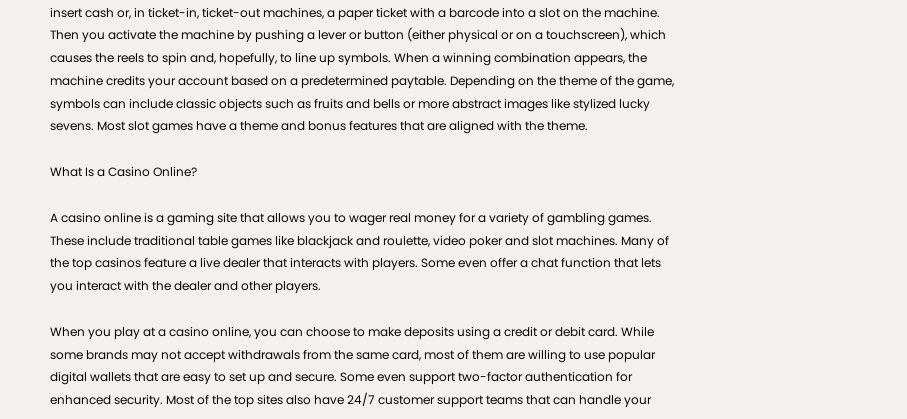insert cash or, in ticket-in, ticket-out machines, a paper ticket with a barcode into a slot on the machine. Then you activate the machine by pushing a lever or button (either physical or on a touchscreen), which causes the reels to spin and, hopefully, to line up symbols. When a winning combination appears, the machine credits your account based on a predetermined paytable. Depending on the theme of the game, symbols can include classic objects such as fruits and bells or more abstract images like stylized lucky sevens. Most slot games have a theme and bonus features that are aligned with the theme.

What Is a Casino Online?

A casino online is a gaming site that allows you to wager real money for a variety of gambling games. These include traditional table games like blackjack and roulette, video poker and slot machines. Many of the top casinos feature a live dealer that interacts with players. Some even offer a chat function that lets you interact with the dealer and other players.

When you play at a casino online, you can choose to make deposits using a credit or debit card. While some brands may not accept withdrawals from the same card, most of them are willing to use popular digital wallets that are easy to set up and secure. Some even support two-factor authentication for enhanced security. Most of the top sites also have 24/7 customer support teams that can handle your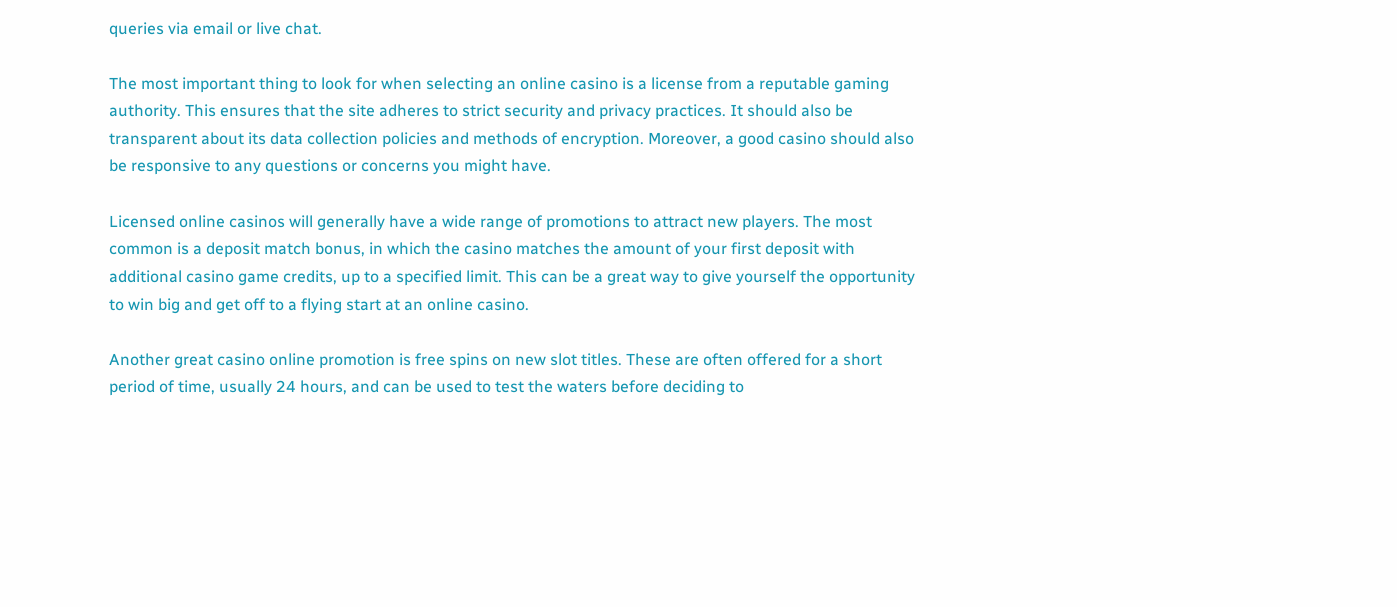queries via email or live chat.

The most important thing to look for when selecting an online casino is a license from a reputable gaming authority. This ensures that the site adheres to strict security and privacy practices. It should also be transparent about its data collection policies and methods of encryption. Moreover, a good casino should also be responsive to any questions or concerns you might have.

Licensed online casinos will generally have a wide range of promotions to attract new players. The most common is a deposit match bonus, in which the casino matches the amount of your first deposit with additional casino game credits, up to a specified limit. This can be a great way to give yourself the opportunity to win big and get off to a flying start at an online casino.

Another great casino online promotion is free spins on new slot titles. These are often offered for a short period of time, usually 24 hours, and can be used to test the waters before deciding to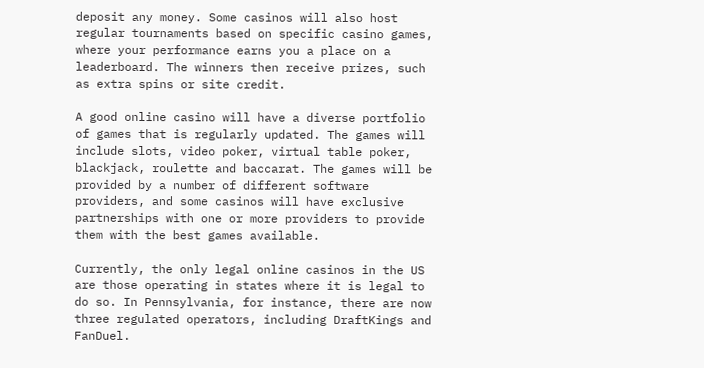deposit any money. Some casinos will also host regular tournaments based on specific casino games, where your performance earns you a place on a leaderboard. The winners then receive prizes, such as extra spins or site credit.

A good online casino will have a diverse portfolio of games that is regularly updated. The games will include slots, video poker, virtual table poker, blackjack, roulette and baccarat. The games will be provided by a number of different software providers, and some casinos will have exclusive partnerships with one or more providers to provide them with the best games available.

Currently, the only legal online casinos in the US are those operating in states where it is legal to do so. In Pennsylvania, for instance, there are now three regulated operators, including DraftKings and FanDuel.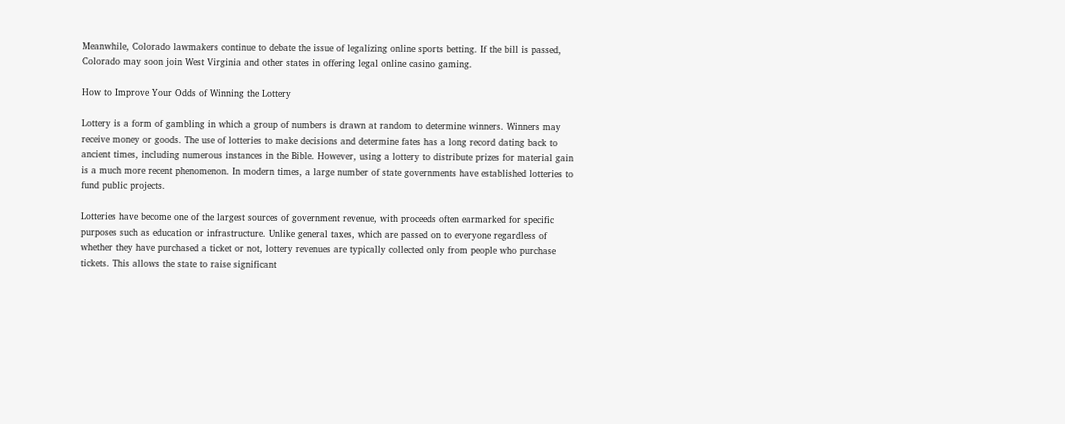Meanwhile, Colorado lawmakers continue to debate the issue of legalizing online sports betting. If the bill is passed, Colorado may soon join West Virginia and other states in offering legal online casino gaming.

How to Improve Your Odds of Winning the Lottery

Lottery is a form of gambling in which a group of numbers is drawn at random to determine winners. Winners may receive money or goods. The use of lotteries to make decisions and determine fates has a long record dating back to ancient times, including numerous instances in the Bible. However, using a lottery to distribute prizes for material gain is a much more recent phenomenon. In modern times, a large number of state governments have established lotteries to fund public projects.

Lotteries have become one of the largest sources of government revenue, with proceeds often earmarked for specific purposes such as education or infrastructure. Unlike general taxes, which are passed on to everyone regardless of whether they have purchased a ticket or not, lottery revenues are typically collected only from people who purchase tickets. This allows the state to raise significant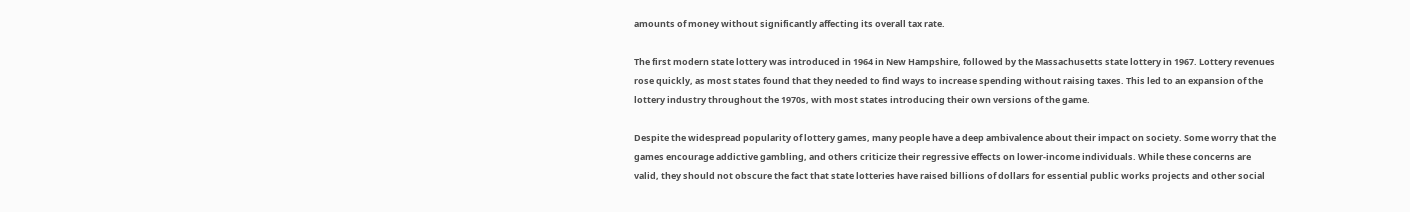amounts of money without significantly affecting its overall tax rate.

The first modern state lottery was introduced in 1964 in New Hampshire, followed by the Massachusetts state lottery in 1967. Lottery revenues rose quickly, as most states found that they needed to find ways to increase spending without raising taxes. This led to an expansion of the lottery industry throughout the 1970s, with most states introducing their own versions of the game.

Despite the widespread popularity of lottery games, many people have a deep ambivalence about their impact on society. Some worry that the games encourage addictive gambling, and others criticize their regressive effects on lower-income individuals. While these concerns are valid, they should not obscure the fact that state lotteries have raised billions of dollars for essential public works projects and other social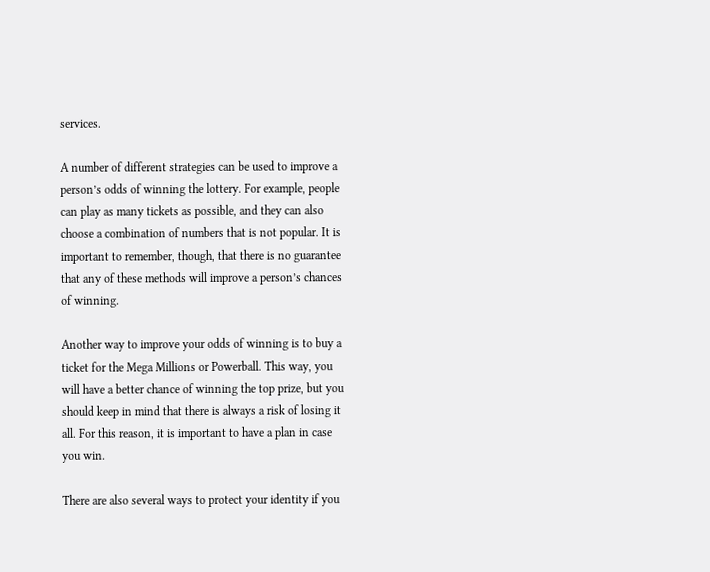services.

A number of different strategies can be used to improve a person’s odds of winning the lottery. For example, people can play as many tickets as possible, and they can also choose a combination of numbers that is not popular. It is important to remember, though, that there is no guarantee that any of these methods will improve a person’s chances of winning.

Another way to improve your odds of winning is to buy a ticket for the Mega Millions or Powerball. This way, you will have a better chance of winning the top prize, but you should keep in mind that there is always a risk of losing it all. For this reason, it is important to have a plan in case you win.

There are also several ways to protect your identity if you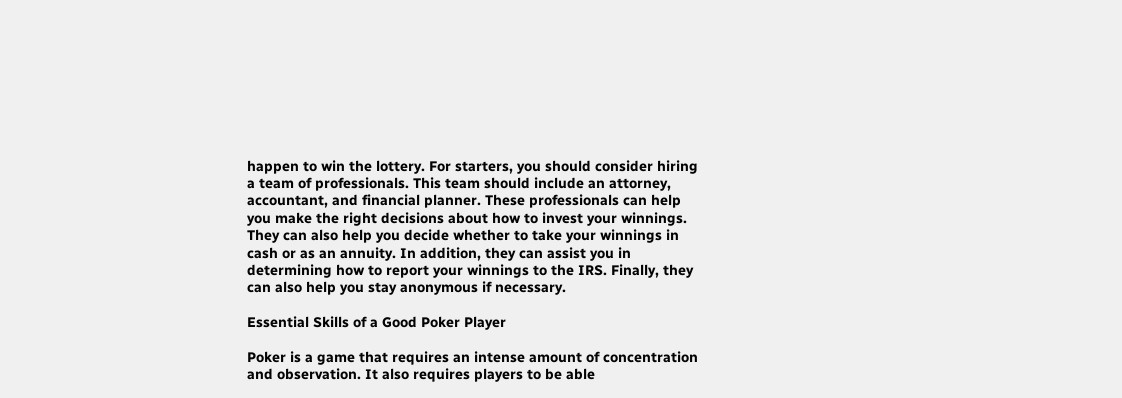happen to win the lottery. For starters, you should consider hiring a team of professionals. This team should include an attorney, accountant, and financial planner. These professionals can help you make the right decisions about how to invest your winnings. They can also help you decide whether to take your winnings in cash or as an annuity. In addition, they can assist you in determining how to report your winnings to the IRS. Finally, they can also help you stay anonymous if necessary.

Essential Skills of a Good Poker Player

Poker is a game that requires an intense amount of concentration and observation. It also requires players to be able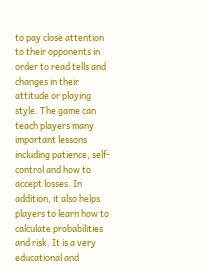to pay close attention to their opponents in order to read tells and changes in their attitude or playing style. The game can teach players many important lessons including patience, self-control and how to accept losses. In addition, it also helps players to learn how to calculate probabilities and risk. It is a very educational and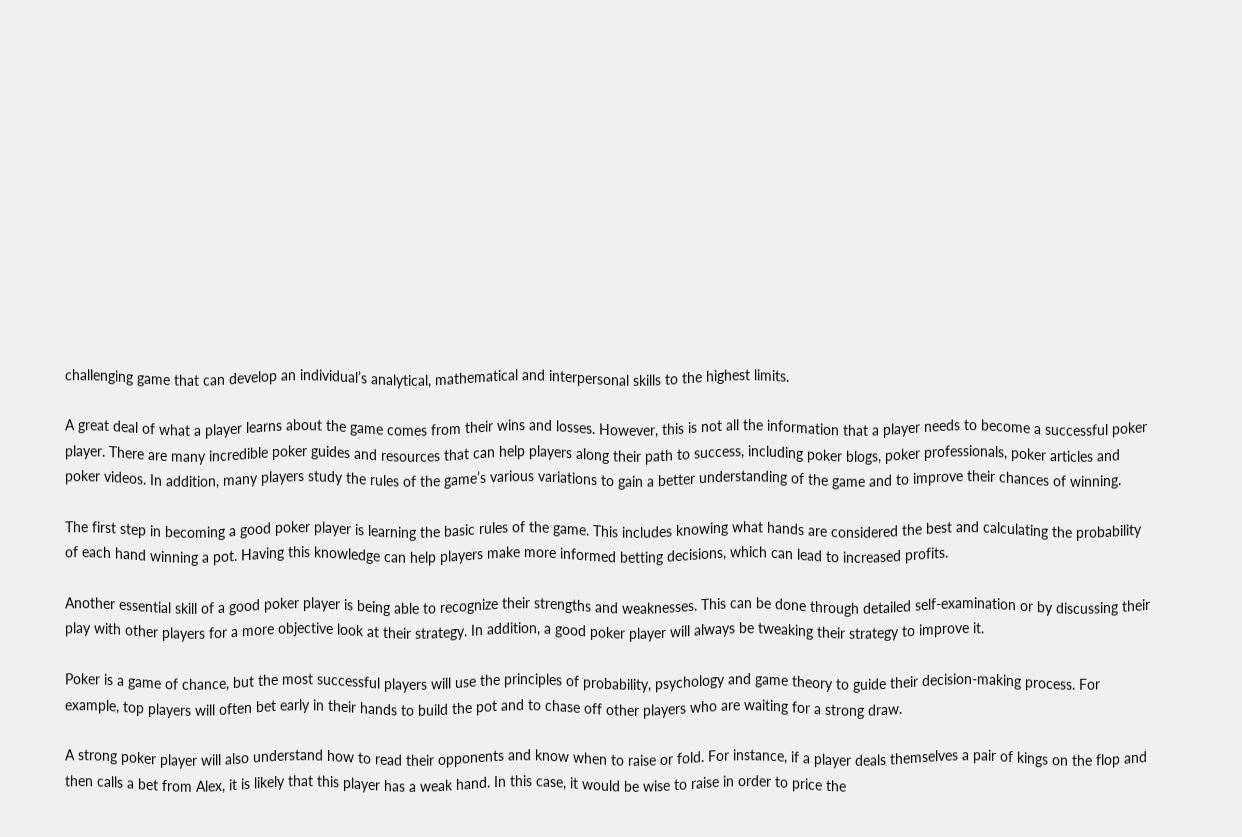challenging game that can develop an individual’s analytical, mathematical and interpersonal skills to the highest limits.

A great deal of what a player learns about the game comes from their wins and losses. However, this is not all the information that a player needs to become a successful poker player. There are many incredible poker guides and resources that can help players along their path to success, including poker blogs, poker professionals, poker articles and poker videos. In addition, many players study the rules of the game’s various variations to gain a better understanding of the game and to improve their chances of winning.

The first step in becoming a good poker player is learning the basic rules of the game. This includes knowing what hands are considered the best and calculating the probability of each hand winning a pot. Having this knowledge can help players make more informed betting decisions, which can lead to increased profits.

Another essential skill of a good poker player is being able to recognize their strengths and weaknesses. This can be done through detailed self-examination or by discussing their play with other players for a more objective look at their strategy. In addition, a good poker player will always be tweaking their strategy to improve it.

Poker is a game of chance, but the most successful players will use the principles of probability, psychology and game theory to guide their decision-making process. For example, top players will often bet early in their hands to build the pot and to chase off other players who are waiting for a strong draw.

A strong poker player will also understand how to read their opponents and know when to raise or fold. For instance, if a player deals themselves a pair of kings on the flop and then calls a bet from Alex, it is likely that this player has a weak hand. In this case, it would be wise to raise in order to price the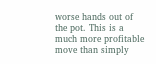worse hands out of the pot. This is a much more profitable move than simply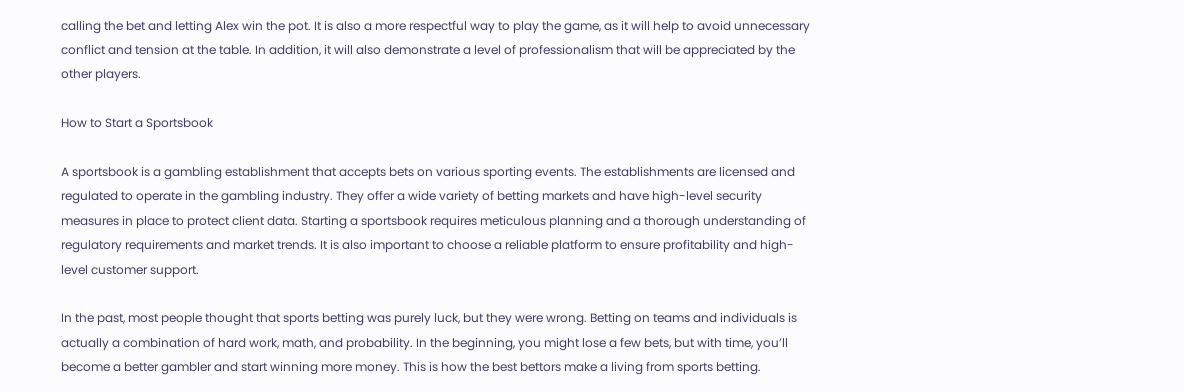calling the bet and letting Alex win the pot. It is also a more respectful way to play the game, as it will help to avoid unnecessary conflict and tension at the table. In addition, it will also demonstrate a level of professionalism that will be appreciated by the other players.

How to Start a Sportsbook

A sportsbook is a gambling establishment that accepts bets on various sporting events. The establishments are licensed and regulated to operate in the gambling industry. They offer a wide variety of betting markets and have high-level security measures in place to protect client data. Starting a sportsbook requires meticulous planning and a thorough understanding of regulatory requirements and market trends. It is also important to choose a reliable platform to ensure profitability and high-level customer support.

In the past, most people thought that sports betting was purely luck, but they were wrong. Betting on teams and individuals is actually a combination of hard work, math, and probability. In the beginning, you might lose a few bets, but with time, you’ll become a better gambler and start winning more money. This is how the best bettors make a living from sports betting.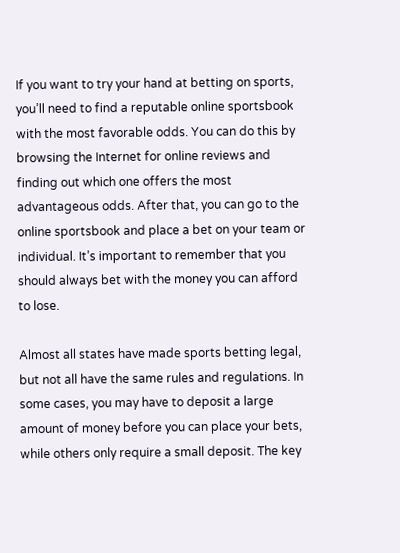If you want to try your hand at betting on sports, you’ll need to find a reputable online sportsbook with the most favorable odds. You can do this by browsing the Internet for online reviews and finding out which one offers the most advantageous odds. After that, you can go to the online sportsbook and place a bet on your team or individual. It’s important to remember that you should always bet with the money you can afford to lose.

Almost all states have made sports betting legal, but not all have the same rules and regulations. In some cases, you may have to deposit a large amount of money before you can place your bets, while others only require a small deposit. The key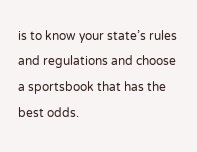is to know your state’s rules and regulations and choose a sportsbook that has the best odds.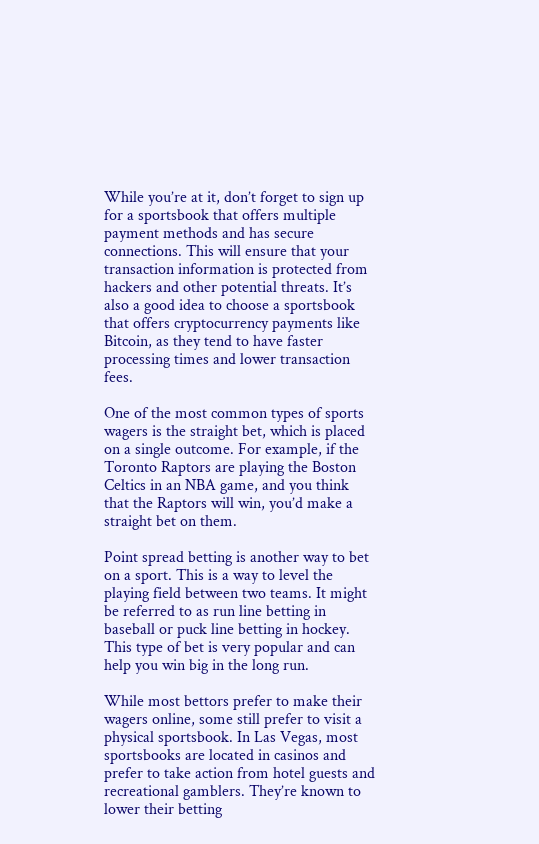While you’re at it, don’t forget to sign up for a sportsbook that offers multiple payment methods and has secure connections. This will ensure that your transaction information is protected from hackers and other potential threats. It’s also a good idea to choose a sportsbook that offers cryptocurrency payments like Bitcoin, as they tend to have faster processing times and lower transaction fees.

One of the most common types of sports wagers is the straight bet, which is placed on a single outcome. For example, if the Toronto Raptors are playing the Boston Celtics in an NBA game, and you think that the Raptors will win, you’d make a straight bet on them.

Point spread betting is another way to bet on a sport. This is a way to level the playing field between two teams. It might be referred to as run line betting in baseball or puck line betting in hockey. This type of bet is very popular and can help you win big in the long run.

While most bettors prefer to make their wagers online, some still prefer to visit a physical sportsbook. In Las Vegas, most sportsbooks are located in casinos and prefer to take action from hotel guests and recreational gamblers. They’re known to lower their betting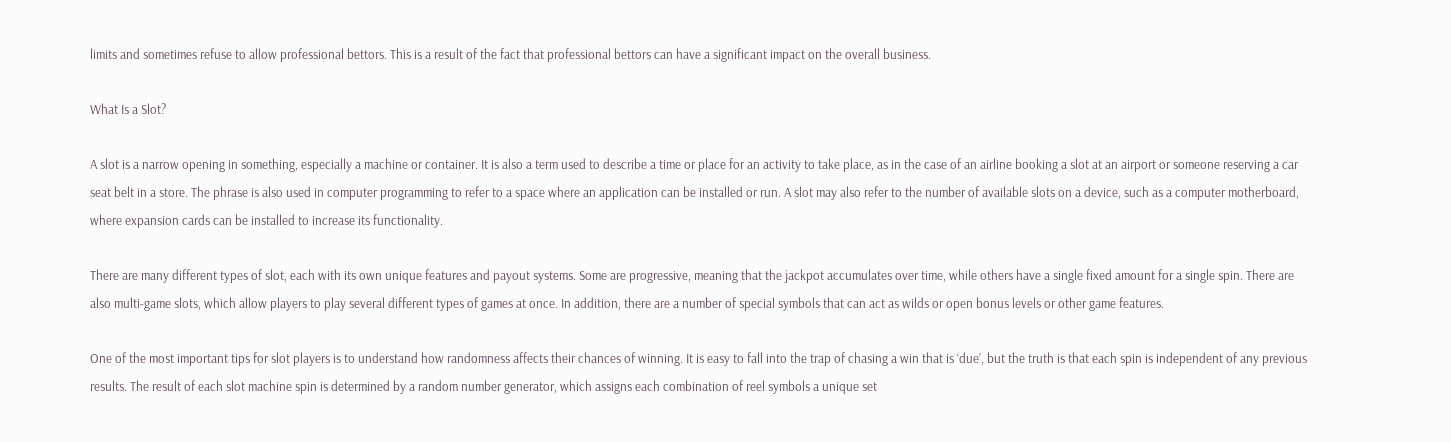limits and sometimes refuse to allow professional bettors. This is a result of the fact that professional bettors can have a significant impact on the overall business.

What Is a Slot?

A slot is a narrow opening in something, especially a machine or container. It is also a term used to describe a time or place for an activity to take place, as in the case of an airline booking a slot at an airport or someone reserving a car seat belt in a store. The phrase is also used in computer programming to refer to a space where an application can be installed or run. A slot may also refer to the number of available slots on a device, such as a computer motherboard, where expansion cards can be installed to increase its functionality.

There are many different types of slot, each with its own unique features and payout systems. Some are progressive, meaning that the jackpot accumulates over time, while others have a single fixed amount for a single spin. There are also multi-game slots, which allow players to play several different types of games at once. In addition, there are a number of special symbols that can act as wilds or open bonus levels or other game features.

One of the most important tips for slot players is to understand how randomness affects their chances of winning. It is easy to fall into the trap of chasing a win that is ‘due’, but the truth is that each spin is independent of any previous results. The result of each slot machine spin is determined by a random number generator, which assigns each combination of reel symbols a unique set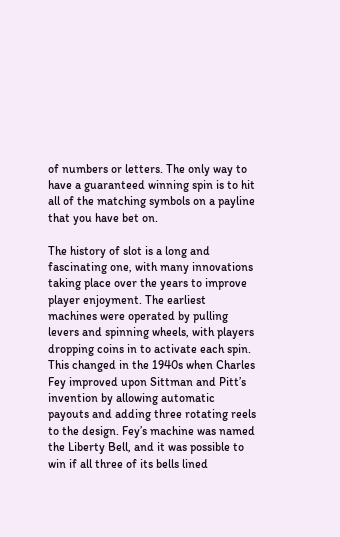of numbers or letters. The only way to have a guaranteed winning spin is to hit all of the matching symbols on a payline that you have bet on.

The history of slot is a long and fascinating one, with many innovations taking place over the years to improve player enjoyment. The earliest machines were operated by pulling levers and spinning wheels, with players dropping coins in to activate each spin. This changed in the 1940s when Charles Fey improved upon Sittman and Pitt’s invention by allowing automatic payouts and adding three rotating reels to the design. Fey’s machine was named the Liberty Bell, and it was possible to win if all three of its bells lined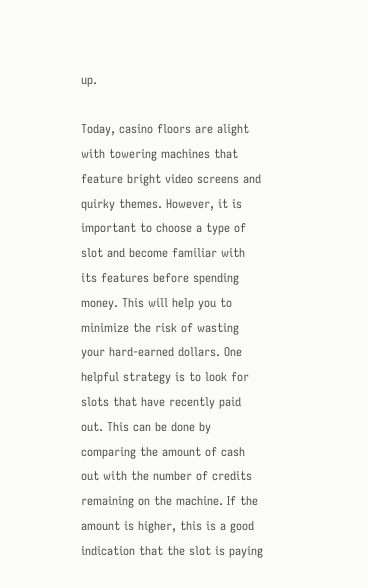up.

Today, casino floors are alight with towering machines that feature bright video screens and quirky themes. However, it is important to choose a type of slot and become familiar with its features before spending money. This will help you to minimize the risk of wasting your hard-earned dollars. One helpful strategy is to look for slots that have recently paid out. This can be done by comparing the amount of cash out with the number of credits remaining on the machine. If the amount is higher, this is a good indication that the slot is paying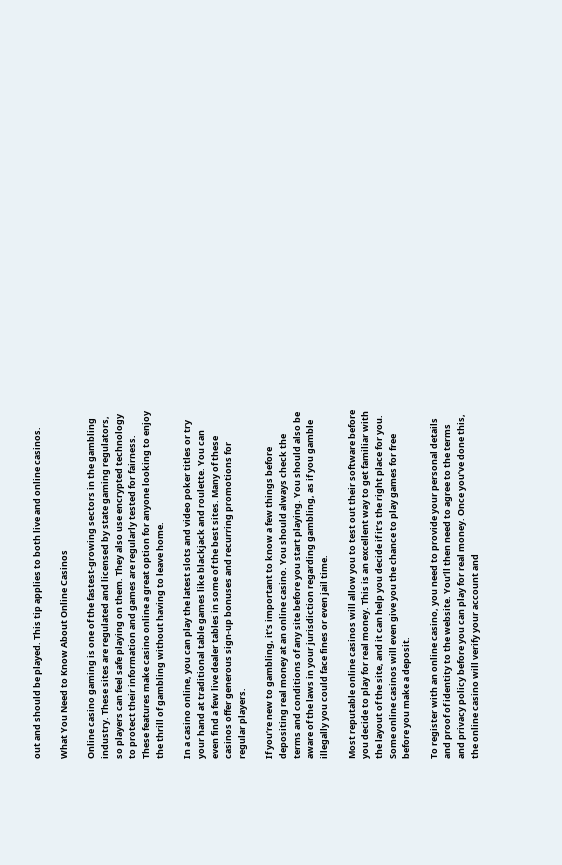out and should be played. This tip applies to both live and online casinos.

What You Need to Know About Online Casinos

Online casino gaming is one of the fastest-growing sectors in the gambling industry. These sites are regulated and licensed by state gaming regulators, so players can feel safe playing on them. They also use encrypted technology to protect their information and games are regularly tested for fairness. These features make casino online a great option for anyone looking to enjoy the thrill of gambling without having to leave home.

In a casino online, you can play the latest slots and video poker titles or try your hand at traditional table games like blackjack and roulette. You can even find a few live dealer tables in some of the best sites. Many of these casinos offer generous sign-up bonuses and recurring promotions for regular players.

If you’re new to gambling, it’s important to know a few things before depositing real money at an online casino. You should always check the terms and conditions of any site before you start playing. You should also be aware of the laws in your jurisdiction regarding gambling, as if you gamble illegally you could face fines or even jail time.

Most reputable online casinos will allow you to test out their software before you decide to play for real money. This is an excellent way to get familiar with the layout of the site, and it can help you decide if it’s the right place for you. Some online casinos will even give you the chance to play games for free before you make a deposit.

To register with an online casino, you need to provide your personal details and proof of identity to the website. You’ll then need to agree to the terms and privacy policy before you can play for real money. Once you’ve done this, the online casino will verify your account and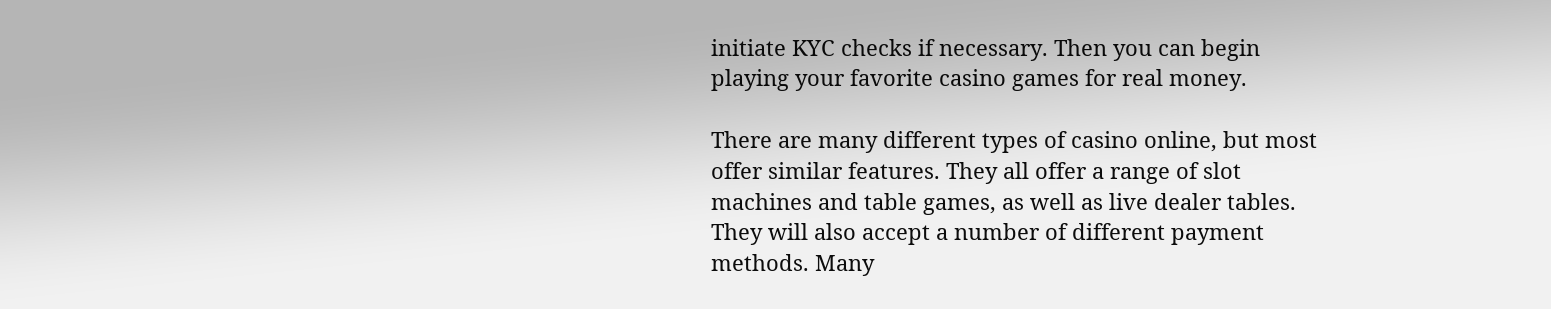initiate KYC checks if necessary. Then you can begin playing your favorite casino games for real money.

There are many different types of casino online, but most offer similar features. They all offer a range of slot machines and table games, as well as live dealer tables. They will also accept a number of different payment methods. Many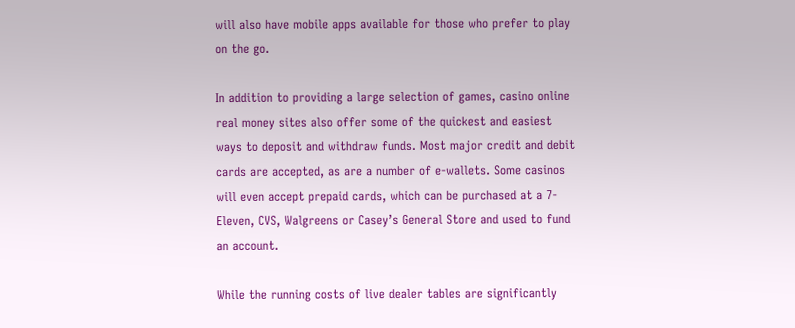will also have mobile apps available for those who prefer to play on the go.

In addition to providing a large selection of games, casino online real money sites also offer some of the quickest and easiest ways to deposit and withdraw funds. Most major credit and debit cards are accepted, as are a number of e-wallets. Some casinos will even accept prepaid cards, which can be purchased at a 7-Eleven, CVS, Walgreens or Casey’s General Store and used to fund an account.

While the running costs of live dealer tables are significantly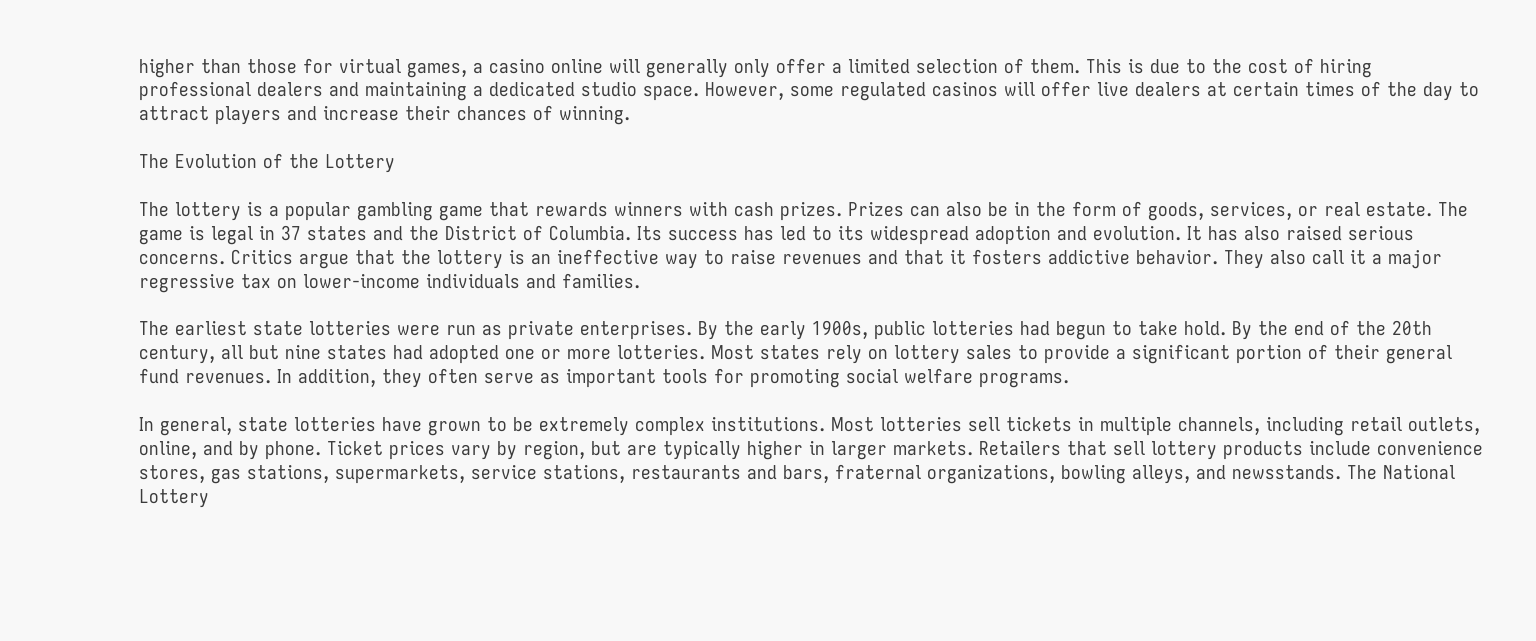higher than those for virtual games, a casino online will generally only offer a limited selection of them. This is due to the cost of hiring professional dealers and maintaining a dedicated studio space. However, some regulated casinos will offer live dealers at certain times of the day to attract players and increase their chances of winning.

The Evolution of the Lottery

The lottery is a popular gambling game that rewards winners with cash prizes. Prizes can also be in the form of goods, services, or real estate. The game is legal in 37 states and the District of Columbia. Its success has led to its widespread adoption and evolution. It has also raised serious concerns. Critics argue that the lottery is an ineffective way to raise revenues and that it fosters addictive behavior. They also call it a major regressive tax on lower-income individuals and families.

The earliest state lotteries were run as private enterprises. By the early 1900s, public lotteries had begun to take hold. By the end of the 20th century, all but nine states had adopted one or more lotteries. Most states rely on lottery sales to provide a significant portion of their general fund revenues. In addition, they often serve as important tools for promoting social welfare programs.

In general, state lotteries have grown to be extremely complex institutions. Most lotteries sell tickets in multiple channels, including retail outlets, online, and by phone. Ticket prices vary by region, but are typically higher in larger markets. Retailers that sell lottery products include convenience stores, gas stations, supermarkets, service stations, restaurants and bars, fraternal organizations, bowling alleys, and newsstands. The National Lottery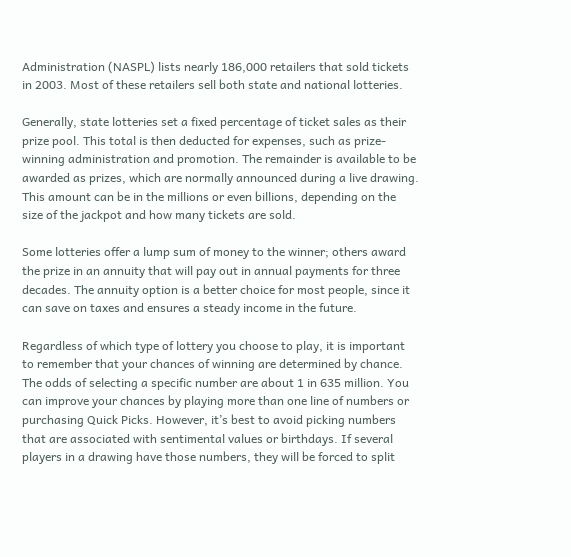Administration (NASPL) lists nearly 186,000 retailers that sold tickets in 2003. Most of these retailers sell both state and national lotteries.

Generally, state lotteries set a fixed percentage of ticket sales as their prize pool. This total is then deducted for expenses, such as prize-winning administration and promotion. The remainder is available to be awarded as prizes, which are normally announced during a live drawing. This amount can be in the millions or even billions, depending on the size of the jackpot and how many tickets are sold.

Some lotteries offer a lump sum of money to the winner; others award the prize in an annuity that will pay out in annual payments for three decades. The annuity option is a better choice for most people, since it can save on taxes and ensures a steady income in the future.

Regardless of which type of lottery you choose to play, it is important to remember that your chances of winning are determined by chance. The odds of selecting a specific number are about 1 in 635 million. You can improve your chances by playing more than one line of numbers or purchasing Quick Picks. However, it’s best to avoid picking numbers that are associated with sentimental values or birthdays. If several players in a drawing have those numbers, they will be forced to split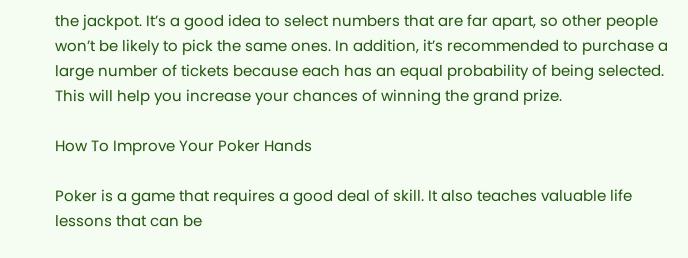the jackpot. It’s a good idea to select numbers that are far apart, so other people won’t be likely to pick the same ones. In addition, it’s recommended to purchase a large number of tickets because each has an equal probability of being selected. This will help you increase your chances of winning the grand prize.

How To Improve Your Poker Hands

Poker is a game that requires a good deal of skill. It also teaches valuable life lessons that can be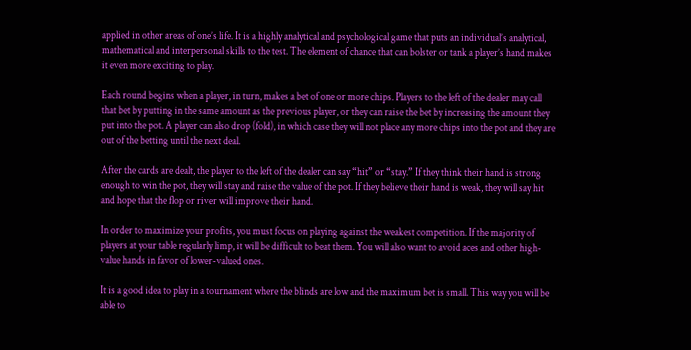applied in other areas of one’s life. It is a highly analytical and psychological game that puts an individual’s analytical, mathematical and interpersonal skills to the test. The element of chance that can bolster or tank a player’s hand makes it even more exciting to play.

Each round begins when a player, in turn, makes a bet of one or more chips. Players to the left of the dealer may call that bet by putting in the same amount as the previous player, or they can raise the bet by increasing the amount they put into the pot. A player can also drop (fold), in which case they will not place any more chips into the pot and they are out of the betting until the next deal.

After the cards are dealt, the player to the left of the dealer can say “hit” or “stay.” If they think their hand is strong enough to win the pot, they will stay and raise the value of the pot. If they believe their hand is weak, they will say hit and hope that the flop or river will improve their hand.

In order to maximize your profits, you must focus on playing against the weakest competition. If the majority of players at your table regularly limp, it will be difficult to beat them. You will also want to avoid aces and other high-value hands in favor of lower-valued ones.

It is a good idea to play in a tournament where the blinds are low and the maximum bet is small. This way you will be able to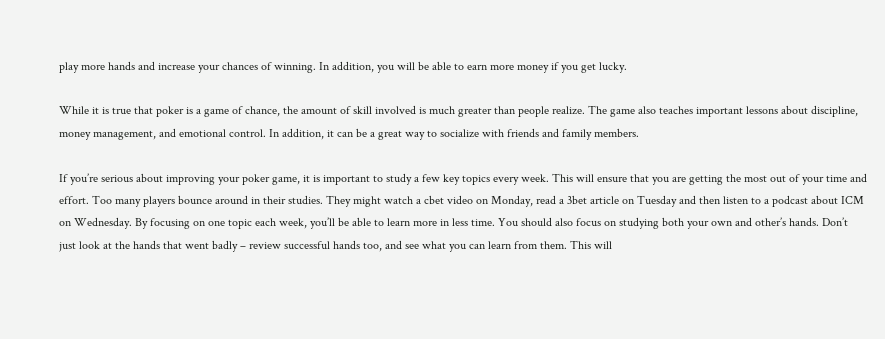play more hands and increase your chances of winning. In addition, you will be able to earn more money if you get lucky.

While it is true that poker is a game of chance, the amount of skill involved is much greater than people realize. The game also teaches important lessons about discipline, money management, and emotional control. In addition, it can be a great way to socialize with friends and family members.

If you’re serious about improving your poker game, it is important to study a few key topics every week. This will ensure that you are getting the most out of your time and effort. Too many players bounce around in their studies. They might watch a cbet video on Monday, read a 3bet article on Tuesday and then listen to a podcast about ICM on Wednesday. By focusing on one topic each week, you’ll be able to learn more in less time. You should also focus on studying both your own and other’s hands. Don’t just look at the hands that went badly – review successful hands too, and see what you can learn from them. This will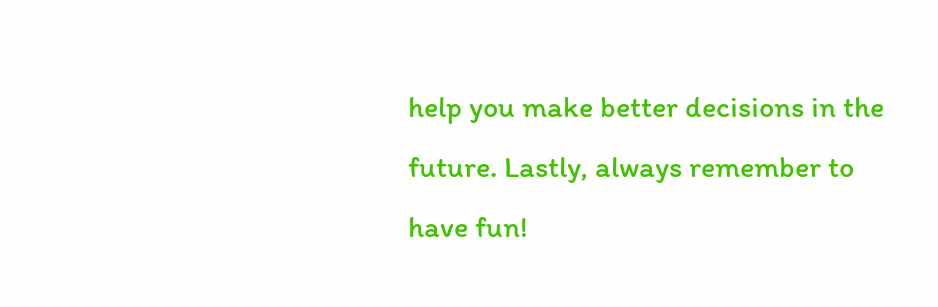help you make better decisions in the future. Lastly, always remember to have fun!